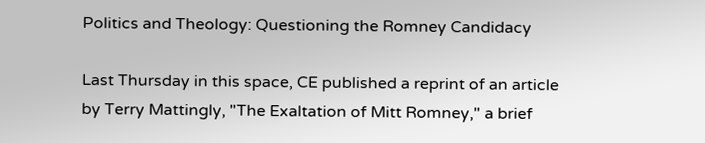Politics and Theology: Questioning the Romney Candidacy

Last Thursday in this space, CE published a reprint of an article by Terry Mattingly, "The Exaltation of Mitt Romney," a brief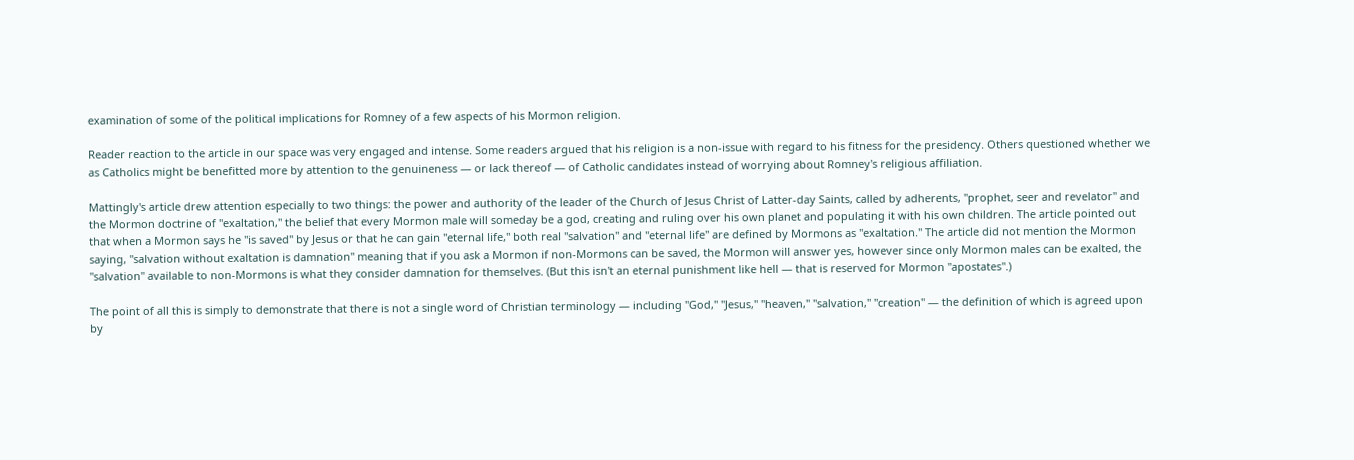examination of some of the political implications for Romney of a few aspects of his Mormon religion.

Reader reaction to the article in our space was very engaged and intense. Some readers argued that his religion is a non-issue with regard to his fitness for the presidency. Others questioned whether we as Catholics might be benefitted more by attention to the genuineness — or lack thereof — of Catholic candidates instead of worrying about Romney's religious affiliation.

Mattingly's article drew attention especially to two things: the power and authority of the leader of the Church of Jesus Christ of Latter-day Saints, called by adherents, "prophet, seer and revelator" and the Mormon doctrine of "exaltation," the belief that every Mormon male will someday be a god, creating and ruling over his own planet and populating it with his own children. The article pointed out that when a Mormon says he "is saved" by Jesus or that he can gain "eternal life," both real "salvation" and "eternal life" are defined by Mormons as "exaltation." The article did not mention the Mormon saying, "salvation without exaltation is damnation" meaning that if you ask a Mormon if non-Mormons can be saved, the Mormon will answer yes, however since only Mormon males can be exalted, the "salvation" available to non-Mormons is what they consider damnation for themselves. (But this isn't an eternal punishment like hell — that is reserved for Mormon "apostates".)

The point of all this is simply to demonstrate that there is not a single word of Christian terminology — including "God," "Jesus," "heaven," "salvation," "creation" — the definition of which is agreed upon by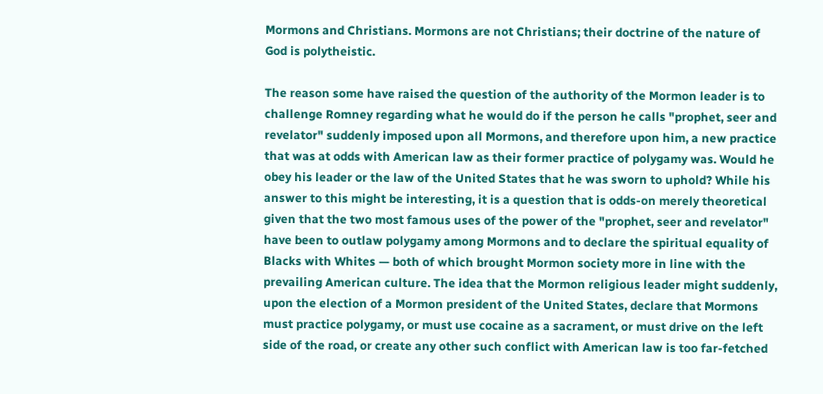Mormons and Christians. Mormons are not Christians; their doctrine of the nature of God is polytheistic.

The reason some have raised the question of the authority of the Mormon leader is to challenge Romney regarding what he would do if the person he calls "prophet, seer and revelator" suddenly imposed upon all Mormons, and therefore upon him, a new practice that was at odds with American law as their former practice of polygamy was. Would he obey his leader or the law of the United States that he was sworn to uphold? While his answer to this might be interesting, it is a question that is odds-on merely theoretical given that the two most famous uses of the power of the "prophet, seer and revelator" have been to outlaw polygamy among Mormons and to declare the spiritual equality of Blacks with Whites — both of which brought Mormon society more in line with the prevailing American culture. The idea that the Mormon religious leader might suddenly, upon the election of a Mormon president of the United States, declare that Mormons must practice polygamy, or must use cocaine as a sacrament, or must drive on the left side of the road, or create any other such conflict with American law is too far-fetched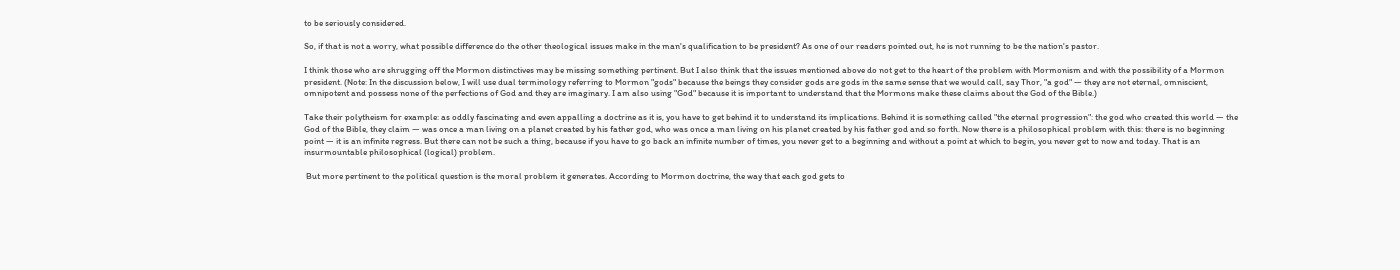to be seriously considered.

So, if that is not a worry, what possible difference do the other theological issues make in the man's qualification to be president? As one of our readers pointed out, he is not running to be the nation's pastor.

I think those who are shrugging off the Mormon distinctives may be missing something pertinent. But I also think that the issues mentioned above do not get to the heart of the problem with Mormonism and with the possibility of a Mormon president. (Note: In the discussion below, I will use dual terminology referring to Mormon "gods" because the beings they consider gods are gods in the same sense that we would call, say Thor, "a god" — they are not eternal, omniscient, omnipotent and possess none of the perfections of God and they are imaginary. I am also using "God" because it is important to understand that the Mormons make these claims about the God of the Bible.)

Take their polytheism for example: as oddly fascinating and even appalling a doctrine as it is, you have to get behind it to understand its implications. Behind it is something called "the eternal progression": the god who created this world — the God of the Bible, they claim — was once a man living on a planet created by his father god, who was once a man living on his planet created by his father god and so forth. Now there is a philosophical problem with this: there is no beginning point — it is an infinite regress. But there can not be such a thing, because if you have to go back an infinite number of times, you never get to a beginning and without a point at which to begin, you never get to now and today. That is an insurmountable philosophical (logical) problem.

 But more pertinent to the political question is the moral problem it generates. According to Mormon doctrine, the way that each god gets to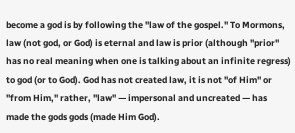become a god is by following the "law of the gospel." To Mormons, law (not god, or God) is eternal and law is prior (although "prior" has no real meaning when one is talking about an infinite regress) to god (or to God). God has not created law, it is not "of Him" or "from Him," rather, "law" — impersonal and uncreated — has made the gods gods (made Him God).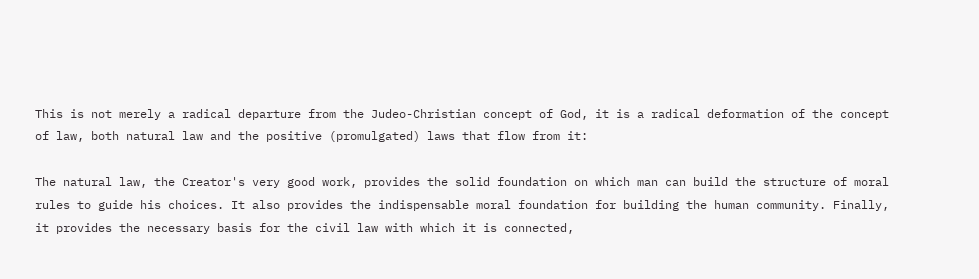This is not merely a radical departure from the Judeo-Christian concept of God, it is a radical deformation of the concept of law, both natural law and the positive (promulgated) laws that flow from it:

The natural law, the Creator's very good work, provides the solid foundation on which man can build the structure of moral rules to guide his choices. It also provides the indispensable moral foundation for building the human community. Finally, it provides the necessary basis for the civil law with which it is connected,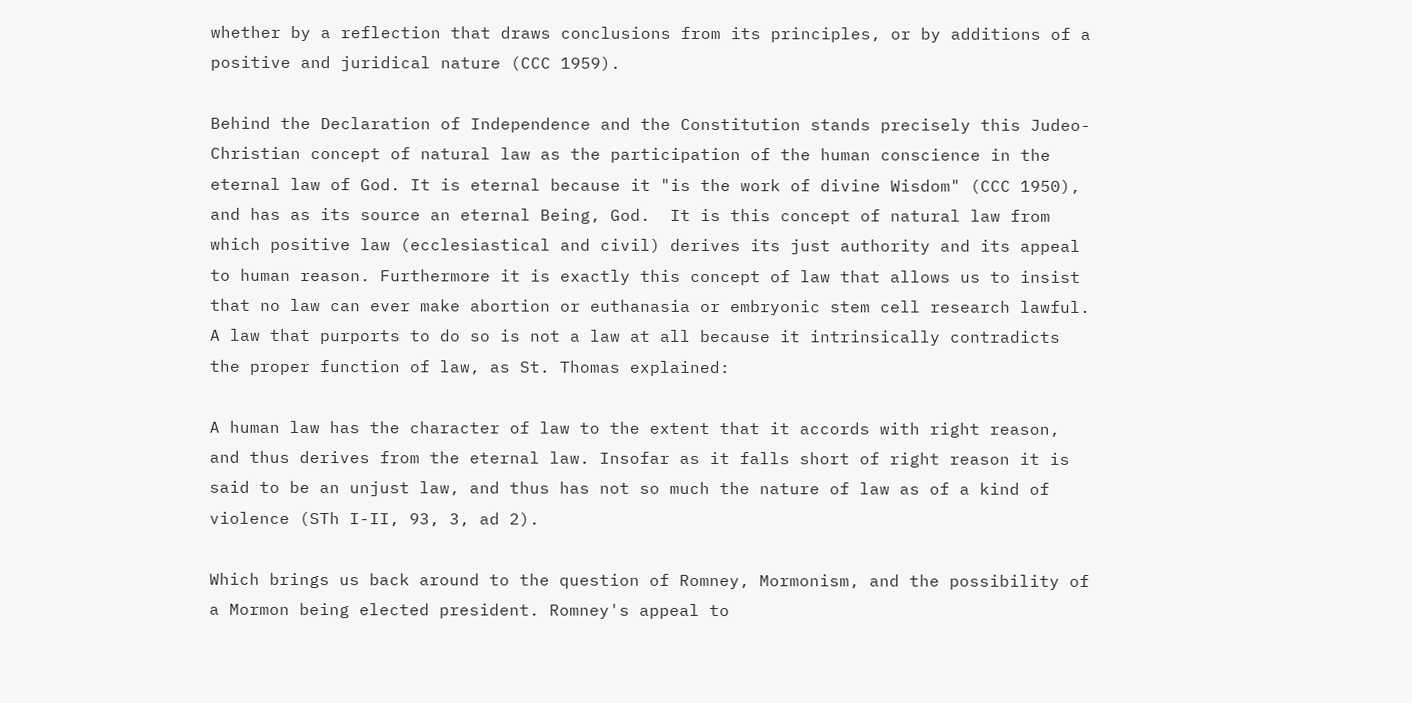whether by a reflection that draws conclusions from its principles, or by additions of a positive and juridical nature (CCC 1959).

Behind the Declaration of Independence and the Constitution stands precisely this Judeo-Christian concept of natural law as the participation of the human conscience in the eternal law of God. It is eternal because it "is the work of divine Wisdom" (CCC 1950), and has as its source an eternal Being, God.  It is this concept of natural law from which positive law (ecclesiastical and civil) derives its just authority and its appeal to human reason. Furthermore it is exactly this concept of law that allows us to insist that no law can ever make abortion or euthanasia or embryonic stem cell research lawful. A law that purports to do so is not a law at all because it intrinsically contradicts the proper function of law, as St. Thomas explained:

A human law has the character of law to the extent that it accords with right reason, and thus derives from the eternal law. Insofar as it falls short of right reason it is said to be an unjust law, and thus has not so much the nature of law as of a kind of violence (STh I-II, 93, 3, ad 2).

Which brings us back around to the question of Romney, Mormonism, and the possibility of a Mormon being elected president. Romney's appeal to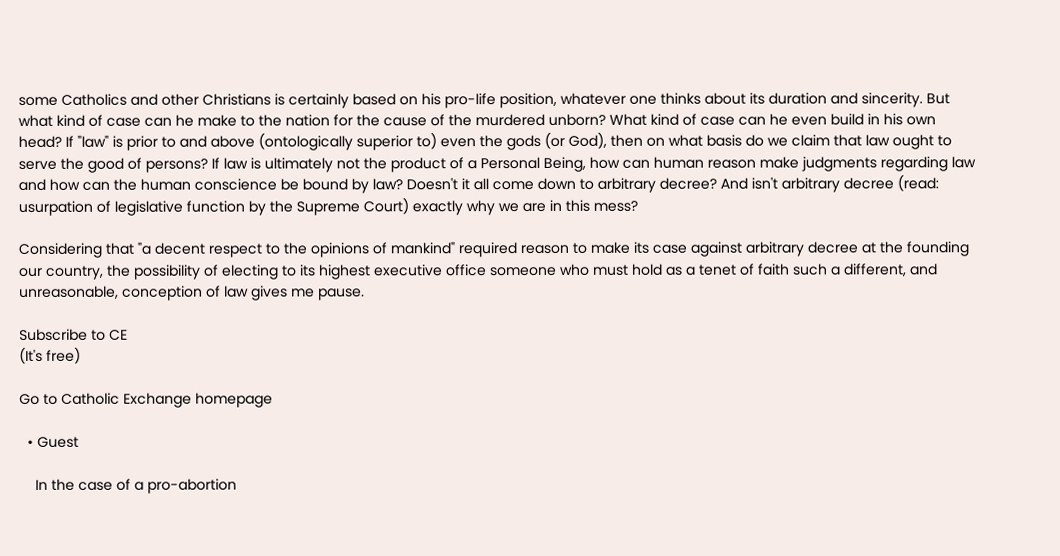some Catholics and other Christians is certainly based on his pro-life position, whatever one thinks about its duration and sincerity. But what kind of case can he make to the nation for the cause of the murdered unborn? What kind of case can he even build in his own head? If "law" is prior to and above (ontologically superior to) even the gods (or God), then on what basis do we claim that law ought to serve the good of persons? If law is ultimately not the product of a Personal Being, how can human reason make judgments regarding law and how can the human conscience be bound by law? Doesn't it all come down to arbitrary decree? And isn't arbitrary decree (read: usurpation of legislative function by the Supreme Court) exactly why we are in this mess?

Considering that "a decent respect to the opinions of mankind" required reason to make its case against arbitrary decree at the founding our country, the possibility of electing to its highest executive office someone who must hold as a tenet of faith such a different, and unreasonable, conception of law gives me pause.

Subscribe to CE
(It's free)

Go to Catholic Exchange homepage

  • Guest

    In the case of a pro-abortion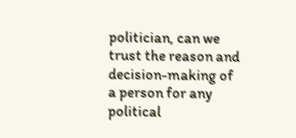politician, can we trust the reason and decision-making of a person for any political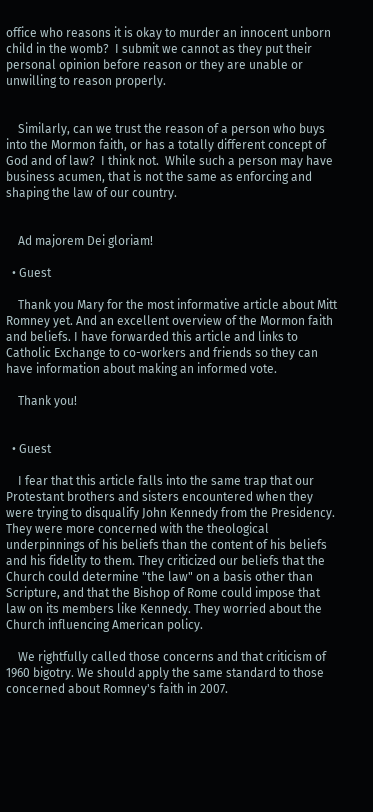office who reasons it is okay to murder an innocent unborn child in the womb?  I submit we cannot as they put their personal opinion before reason or they are unable or unwilling to reason properly.


    Similarly, can we trust the reason of a person who buys into the Mormon faith, or has a totally different concept of God and of law?  I think not.  While such a person may have business acumen, that is not the same as enforcing and shaping the law of our country.


    Ad majorem Dei gloriam!

  • Guest

    Thank you Mary for the most informative article about Mitt Romney yet. And an excellent overview of the Mormon faith and beliefs. I have forwarded this article and links to Catholic Exchange to co-workers and friends so they can have information about making an informed vote.

    Thank you!


  • Guest

    I fear that this article falls into the same trap that our Protestant brothers and sisters encountered when they were trying to disqualify John Kennedy from the Presidency. They were more concerned with the theological underpinnings of his beliefs than the content of his beliefs and his fidelity to them. They criticized our beliefs that the Church could determine "the law" on a basis other than Scripture, and that the Bishop of Rome could impose that law on its members like Kennedy. They worried about the Church influencing American policy.

    We rightfully called those concerns and that criticism of 1960 bigotry. We should apply the same standard to those concerned about Romney's faith in 2007.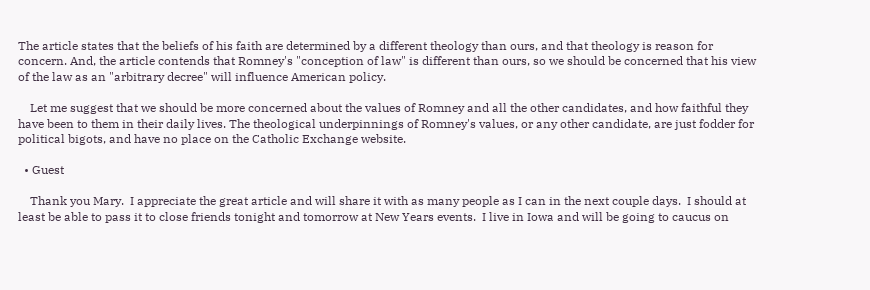The article states that the beliefs of his faith are determined by a different theology than ours, and that theology is reason for concern. And, the article contends that Romney's "conception of law" is different than ours, so we should be concerned that his view of the law as an "arbitrary decree" will influence American policy.

    Let me suggest that we should be more concerned about the values of Romney and all the other candidates, and how faithful they have been to them in their daily lives. The theological underpinnings of Romney's values, or any other candidate, are just fodder for political bigots, and have no place on the Catholic Exchange website.

  • Guest

    Thank you Mary.  I appreciate the great article and will share it with as many people as I can in the next couple days.  I should at least be able to pass it to close friends tonight and tomorrow at New Years events.  I live in Iowa and will be going to caucus on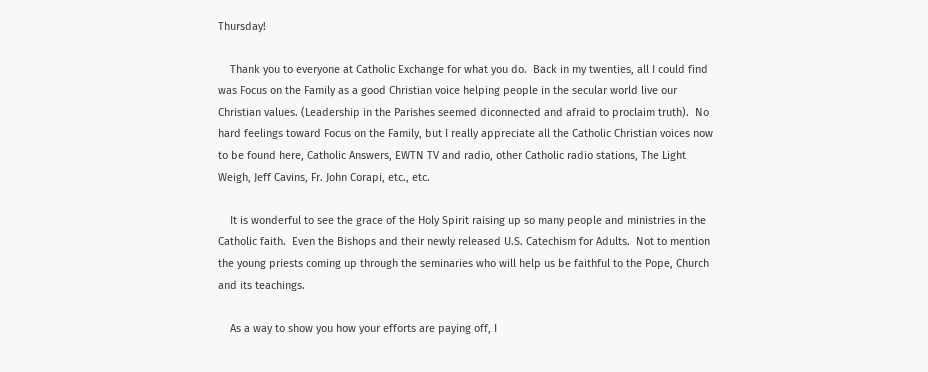Thursday!

    Thank you to everyone at Catholic Exchange for what you do.  Back in my twenties, all I could find was Focus on the Family as a good Christian voice helping people in the secular world live our Christian values. (Leadership in the Parishes seemed diconnected and afraid to proclaim truth).  No hard feelings toward Focus on the Family, but I really appreciate all the Catholic Christian voices now to be found here, Catholic Answers, EWTN TV and radio, other Catholic radio stations, The Light Weigh, Jeff Cavins, Fr. John Corapi, etc., etc.

    It is wonderful to see the grace of the Holy Spirit raising up so many people and ministries in the Catholic faith.  Even the Bishops and their newly released U.S. Catechism for Adults.  Not to mention the young priests coming up through the seminaries who will help us be faithful to the Pope, Church and its teachings.

    As a way to show you how your efforts are paying off, I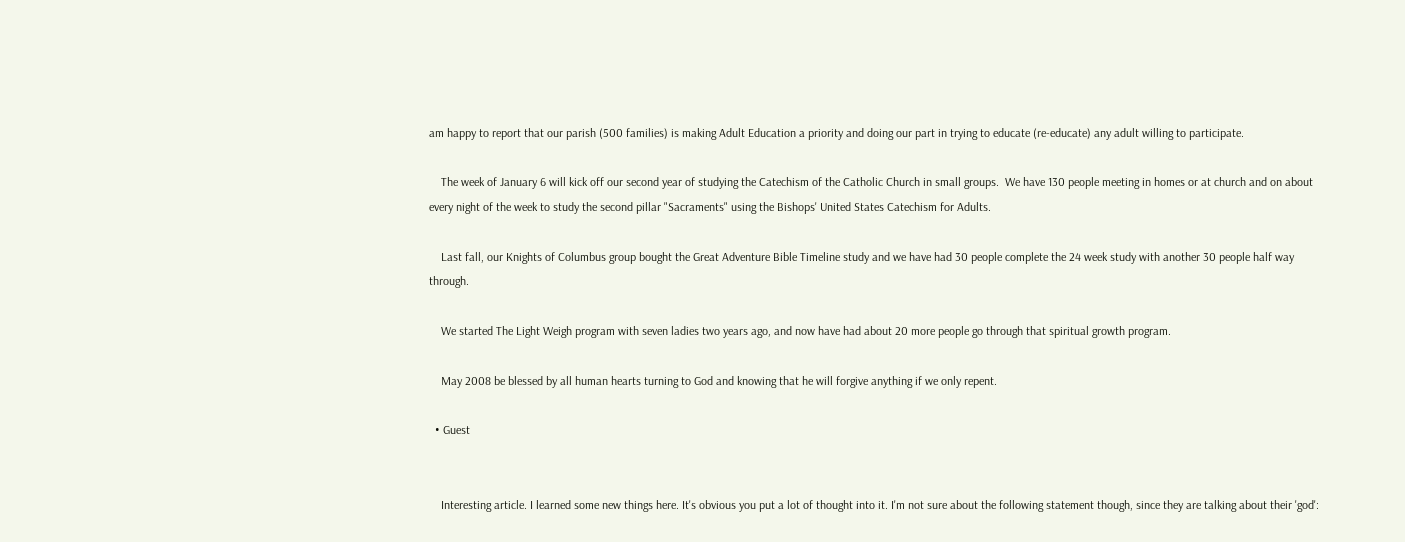am happy to report that our parish (500 families) is making Adult Education a priority and doing our part in trying to educate (re-educate) any adult willing to participate.

    The week of January 6 will kick off our second year of studying the Catechism of the Catholic Church in small groups.  We have 130 people meeting in homes or at church and on about every night of the week to study the second pillar "Sacraments" using the Bishops' United States Catechism for Adults.

    Last fall, our Knights of Columbus group bought the Great Adventure Bible Timeline study and we have had 30 people complete the 24 week study with another 30 people half way through.

    We started The Light Weigh program with seven ladies two years ago, and now have had about 20 more people go through that spiritual growth program.

    May 2008 be blessed by all human hearts turning to God and knowing that he will forgive anything if we only repent.

  • Guest


    Interesting article. I learned some new things here. It's obvious you put a lot of thought into it. I'm not sure about the following statement though, since they are talking about their 'god':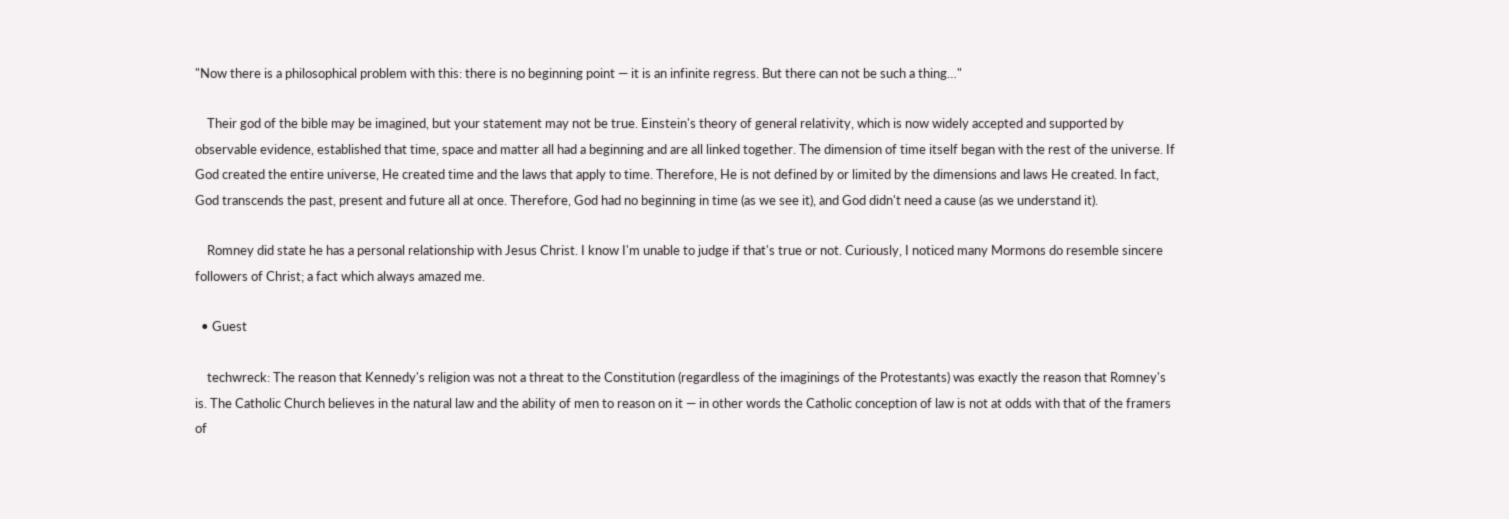"Now there is a philosophical problem with this: there is no beginning point — it is an infinite regress. But there can not be such a thing…"

    Their god of the bible may be imagined, but your statement may not be true. Einstein's theory of general relativity, which is now widely accepted and supported by observable evidence, established that time, space and matter all had a beginning and are all linked together. The dimension of time itself began with the rest of the universe. If God created the entire universe, He created time and the laws that apply to time. Therefore, He is not defined by or limited by the dimensions and laws He created. In fact, God transcends the past, present and future all at once. Therefore, God had no beginning in time (as we see it), and God didn't need a cause (as we understand it).

    Romney did state he has a personal relationship with Jesus Christ. I know I'm unable to judge if that's true or not. Curiously, I noticed many Mormons do resemble sincere followers of Christ; a fact which always amazed me.

  • Guest

    techwreck: The reason that Kennedy's religion was not a threat to the Constitution (regardless of the imaginings of the Protestants) was exactly the reason that Romney's is. The Catholic Church believes in the natural law and the ability of men to reason on it — in other words the Catholic conception of law is not at odds with that of the framers of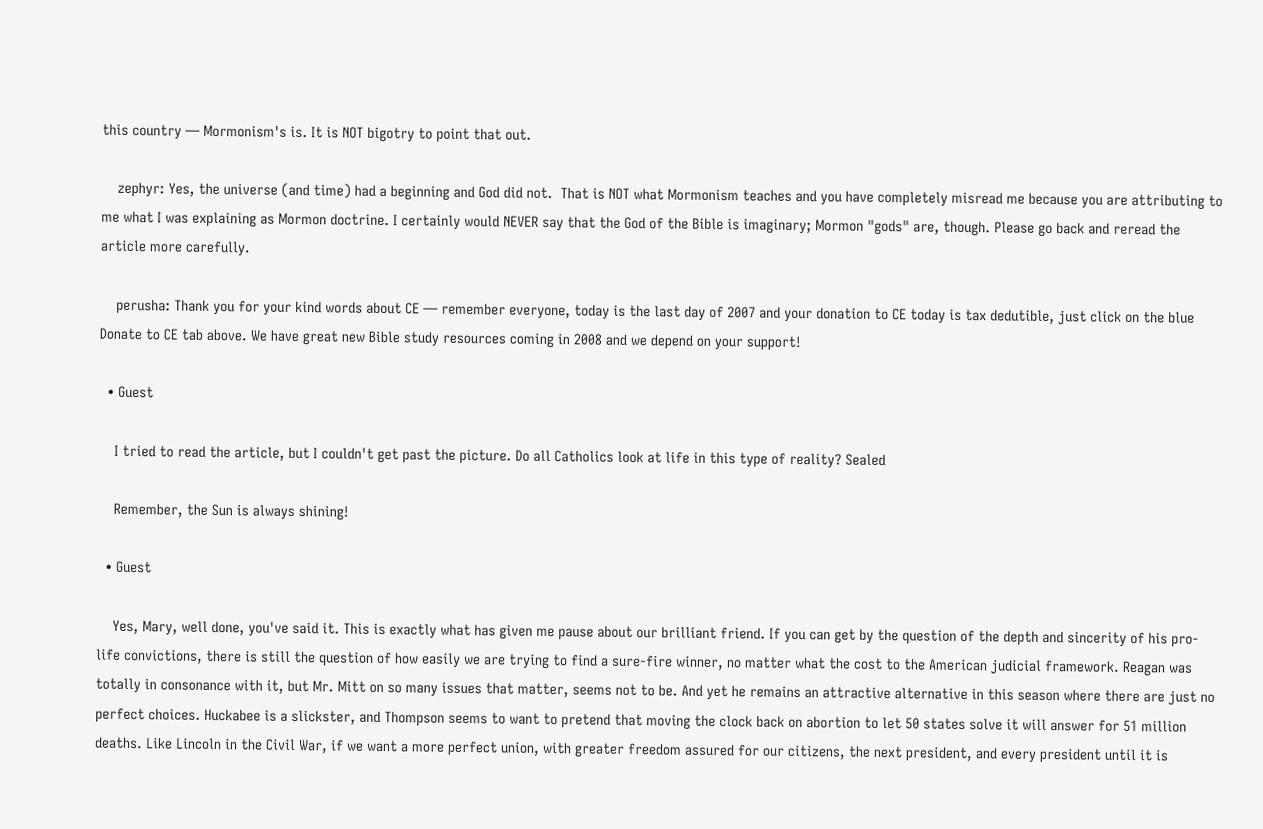this country — Mormonism's is. It is NOT bigotry to point that out.

    zephyr: Yes, the universe (and time) had a beginning and God did not.  That is NOT what Mormonism teaches and you have completely misread me because you are attributing to me what I was explaining as Mormon doctrine. I certainly would NEVER say that the God of the Bible is imaginary; Mormon "gods" are, though. Please go back and reread the article more carefully.

    perusha: Thank you for your kind words about CE — remember everyone, today is the last day of 2007 and your donation to CE today is tax dedutible, just click on the blue Donate to CE tab above. We have great new Bible study resources coming in 2008 and we depend on your support!

  • Guest

    I tried to read the article, but I couldn't get past the picture. Do all Catholics look at life in this type of reality? Sealed

    Remember, the Sun is always shining!

  • Guest

    Yes, Mary, well done, you've said it. This is exactly what has given me pause about our brilliant friend. If you can get by the question of the depth and sincerity of his pro-life convictions, there is still the question of how easily we are trying to find a sure-fire winner, no matter what the cost to the American judicial framework. Reagan was totally in consonance with it, but Mr. Mitt on so many issues that matter, seems not to be. And yet he remains an attractive alternative in this season where there are just no perfect choices. Huckabee is a slickster, and Thompson seems to want to pretend that moving the clock back on abortion to let 50 states solve it will answer for 51 million deaths. Like Lincoln in the Civil War, if we want a more perfect union, with greater freedom assured for our citizens, the next president, and every president until it is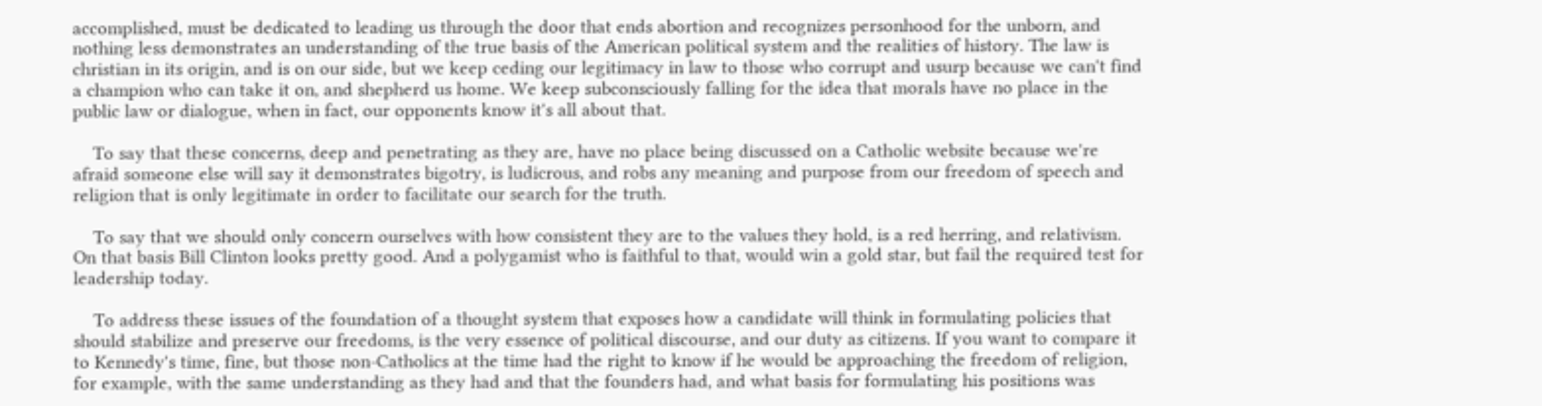accomplished, must be dedicated to leading us through the door that ends abortion and recognizes personhood for the unborn, and nothing less demonstrates an understanding of the true basis of the American political system and the realities of history. The law is christian in its origin, and is on our side, but we keep ceding our legitimacy in law to those who corrupt and usurp because we can't find a champion who can take it on, and shepherd us home. We keep subconsciously falling for the idea that morals have no place in the public law or dialogue, when in fact, our opponents know it's all about that.

    To say that these concerns, deep and penetrating as they are, have no place being discussed on a Catholic website because we're afraid someone else will say it demonstrates bigotry, is ludicrous, and robs any meaning and purpose from our freedom of speech and religion that is only legitimate in order to facilitate our search for the truth.

    To say that we should only concern ourselves with how consistent they are to the values they hold, is a red herring, and relativism. On that basis Bill Clinton looks pretty good. And a polygamist who is faithful to that, would win a gold star, but fail the required test for leadership today.

    To address these issues of the foundation of a thought system that exposes how a candidate will think in formulating policies that should stabilize and preserve our freedoms, is the very essence of political discourse, and our duty as citizens. If you want to compare it to Kennedy's time, fine, but those non-Catholics at the time had the right to know if he would be approaching the freedom of religion, for example, with the same understanding as they had and that the founders had, and what basis for formulating his positions was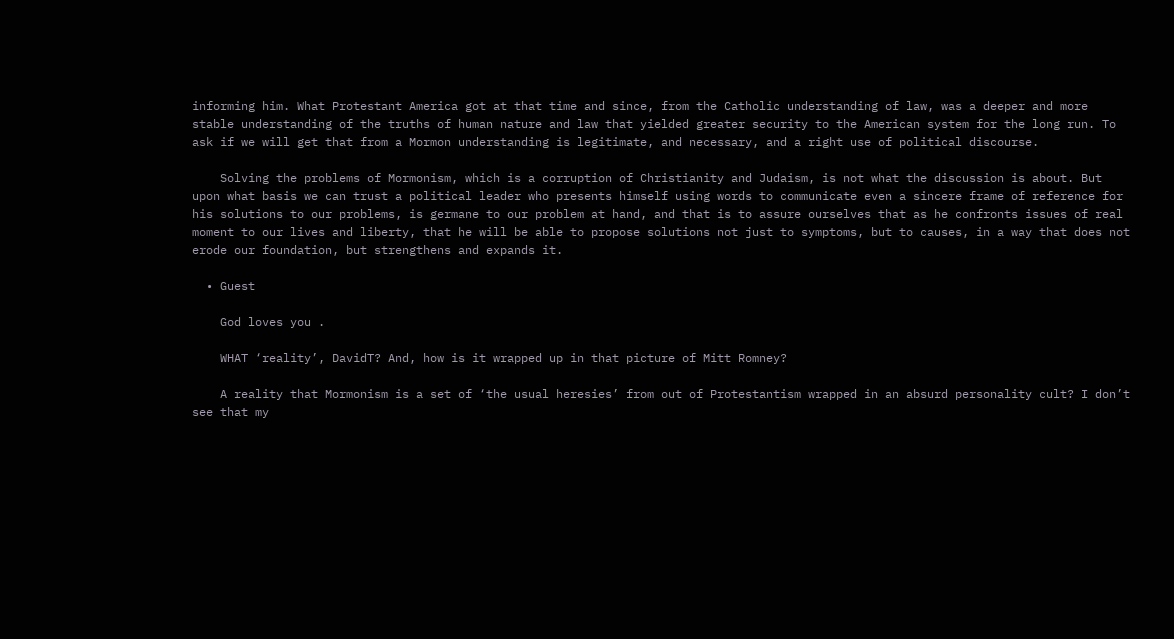informing him. What Protestant America got at that time and since, from the Catholic understanding of law, was a deeper and more stable understanding of the truths of human nature and law that yielded greater security to the American system for the long run. To ask if we will get that from a Mormon understanding is legitimate, and necessary, and a right use of political discourse.

    Solving the problems of Mormonism, which is a corruption of Christianity and Judaism, is not what the discussion is about. But upon what basis we can trust a political leader who presents himself using words to communicate even a sincere frame of reference for his solutions to our problems, is germane to our problem at hand, and that is to assure ourselves that as he confronts issues of real moment to our lives and liberty, that he will be able to propose solutions not just to symptoms, but to causes, in a way that does not erode our foundation, but strengthens and expands it.

  • Guest

    God loves you .

    WHAT ‘reality’, DavidT? And, how is it wrapped up in that picture of Mitt Romney?

    A reality that Mormonism is a set of ‘the usual heresies’ from out of Protestantism wrapped in an absurd personality cult? I don’t see that my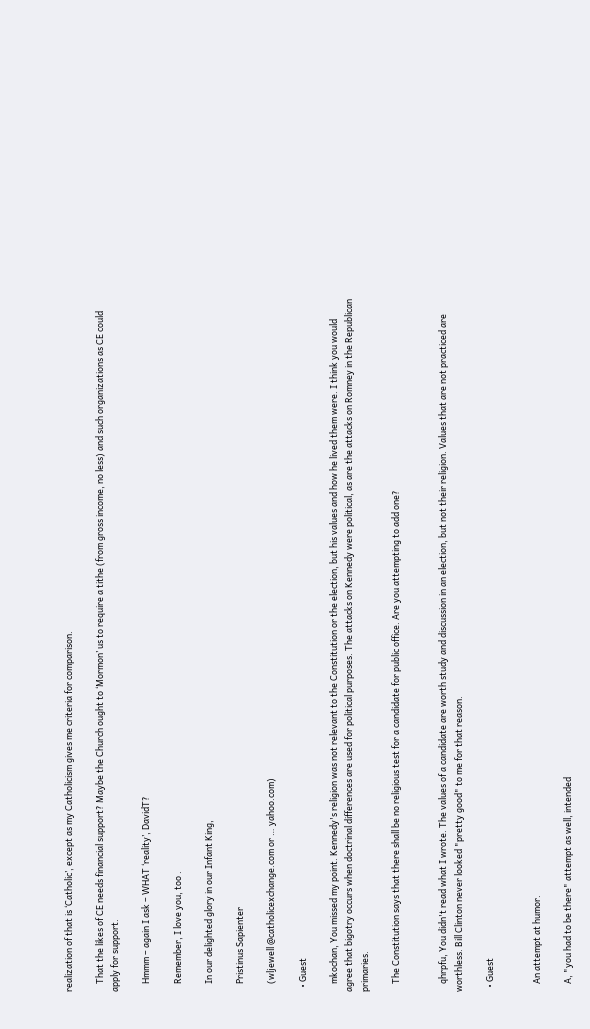realization of that is ‘Catholic’, except as my Catholicism gives me criteria for comparison.

    That the likes of CE needs financial support? Maybe the Church ought to ‘Mormon’ us to require a tithe (from gross income, no less) and such organizations as CE could apply for support.

    Hmmm – again I ask – WHAT ‘reality’, DavidT?

    Remember, I love you, too .

    In our delighted glory in our Infant King,

    Pristinus Sapienter

    (wljewell @catholicexchange.com or … yahoo.com)

  • Guest

    mkochan, You missed my point. Kennedy's religion was not relevant to the Constitution or the election, but his values and how he lived them were. I think you would agree that bigotry occurs when doctrinal differences are used for political purposes. The attacks on Kennedy were political, as are the attacks on Romney in the Republican primaries.

    The Constitution says that there shall be no religious test for a candidate for public office. Are you attempting to add one?


    qhrpfu, You didn't read what I wrote. The values of a candidate are worth study and discussion in an election, but not their religion. Values that are not practiced are worthless. Bill Clinton never looked "pretty good" to me for that reason.

  • Guest


    An attempt at humor.

    A, "you had to be there" attempt as well, intended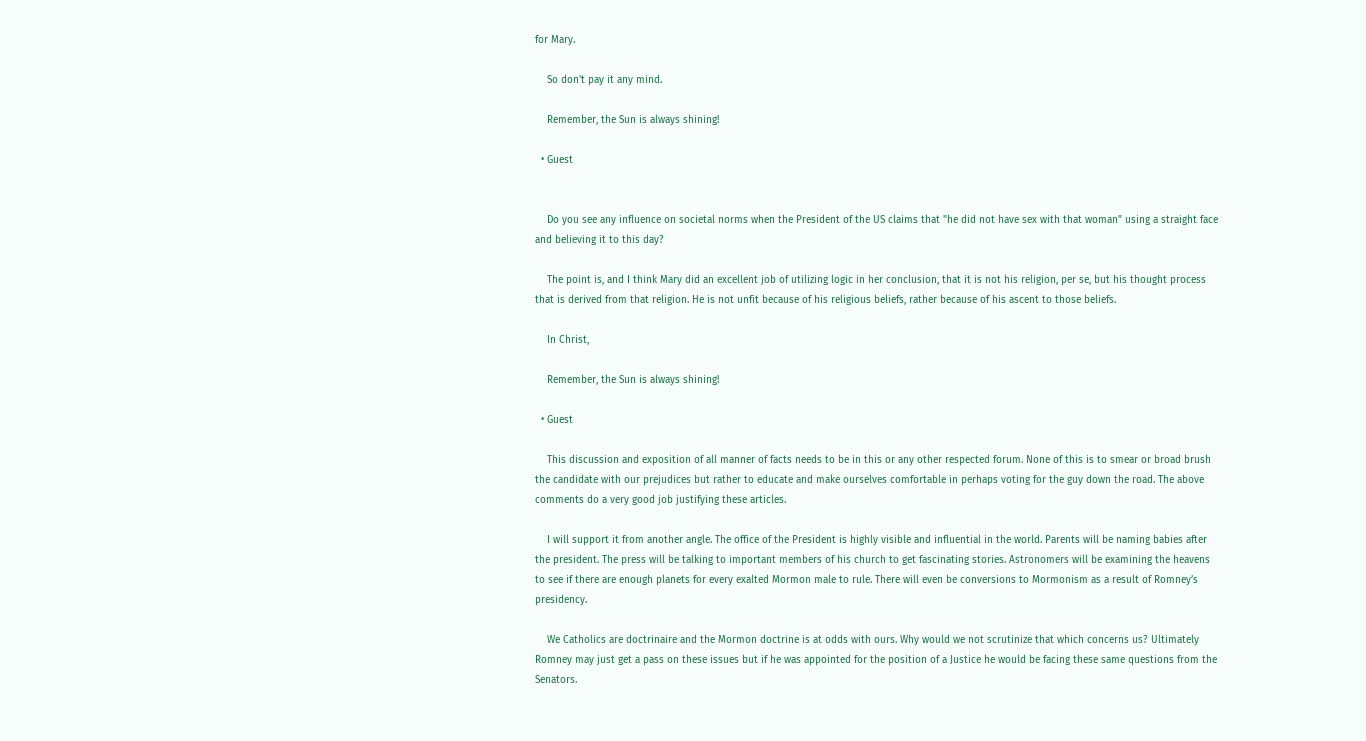for Mary.

    So don't pay it any mind.

    Remember, the Sun is always shining!

  • Guest


    Do you see any influence on societal norms when the President of the US claims that "he did not have sex with that woman" using a straight face and believing it to this day?

    The point is, and I think Mary did an excellent job of utilizing logic in her conclusion, that it is not his religion, per se, but his thought process that is derived from that religion. He is not unfit because of his religious beliefs, rather because of his ascent to those beliefs.

    In Christ,

    Remember, the Sun is always shining!

  • Guest

    This discussion and exposition of all manner of facts needs to be in this or any other respected forum. None of this is to smear or broad brush the candidate with our prejudices but rather to educate and make ourselves comfortable in perhaps voting for the guy down the road. The above comments do a very good job justifying these articles.

    I will support it from another angle. The office of the President is highly visible and influential in the world. Parents will be naming babies after the president. The press will be talking to important members of his church to get fascinating stories. Astronomers will be examining the heavens to see if there are enough planets for every exalted Mormon male to rule. There will even be conversions to Mormonism as a result of Romney’s presidency.

    We Catholics are doctrinaire and the Mormon doctrine is at odds with ours. Why would we not scrutinize that which concerns us? Ultimately Romney may just get a pass on these issues but if he was appointed for the position of a Justice he would be facing these same questions from the Senators.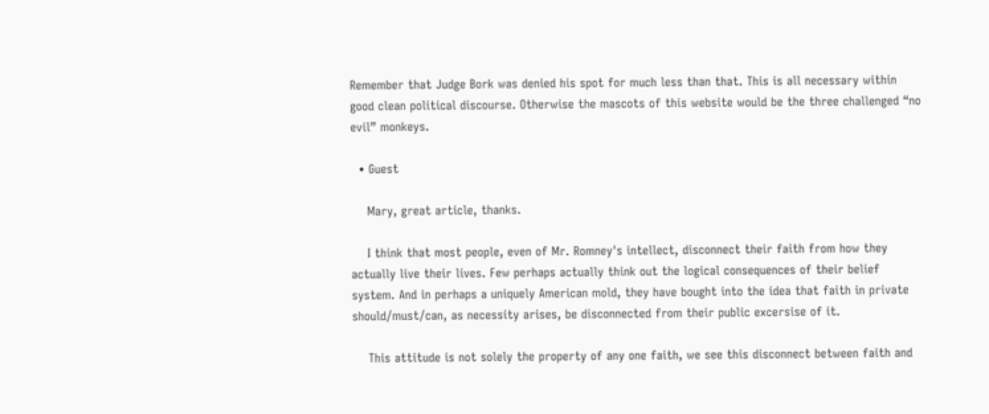Remember that Judge Bork was denied his spot for much less than that. This is all necessary within good clean political discourse. Otherwise the mascots of this website would be the three challenged “no evil” monkeys.

  • Guest

    Mary, great article, thanks.

    I think that most people, even of Mr. Romney's intellect, disconnect their faith from how they actually live their lives. Few perhaps actually think out the logical consequences of their belief system. And in perhaps a uniquely American mold, they have bought into the idea that faith in private should/must/can, as necessity arises, be disconnected from their public excersise of it.

    This attitude is not solely the property of any one faith, we see this disconnect between faith and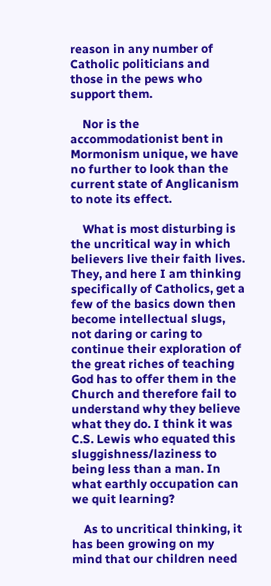reason in any number of Catholic politicians and those in the pews who support them.

    Nor is the accommodationist bent in Mormonism unique, we have no further to look than the current state of Anglicanism to note its effect.

    What is most disturbing is the uncritical way in which believers live their faith lives. They, and here I am thinking specifically of Catholics, get a few of the basics down then become intellectual slugs, not daring or caring to continue their exploration of the great riches of teaching God has to offer them in the Church and therefore fail to understand why they believe what they do. I think it was C.S. Lewis who equated this sluggishness/laziness to being less than a man. In what earthly occupation can we quit learning?

    As to uncritical thinking, it has been growing on my mind that our children need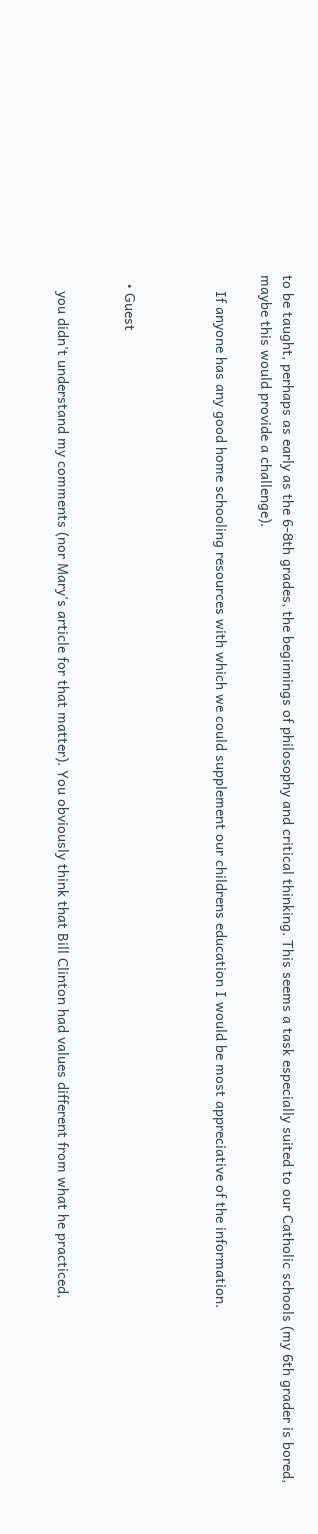to be taught, perhaps as early as the 6-8th grades, the beginnings of philosophy and critical thinking. This seems a task especially suited to our Catholic schools (my 6th grader is bored, maybe this would provide a challenge).

    If anyone has any good home schooling resources with which we could supplement our childrens education I would be most appreciative of the information.



  • Guest


    you didn't understand my comments (nor Mary's article for that matter). You obviously think that Bill Clinton had values different from what he practiced,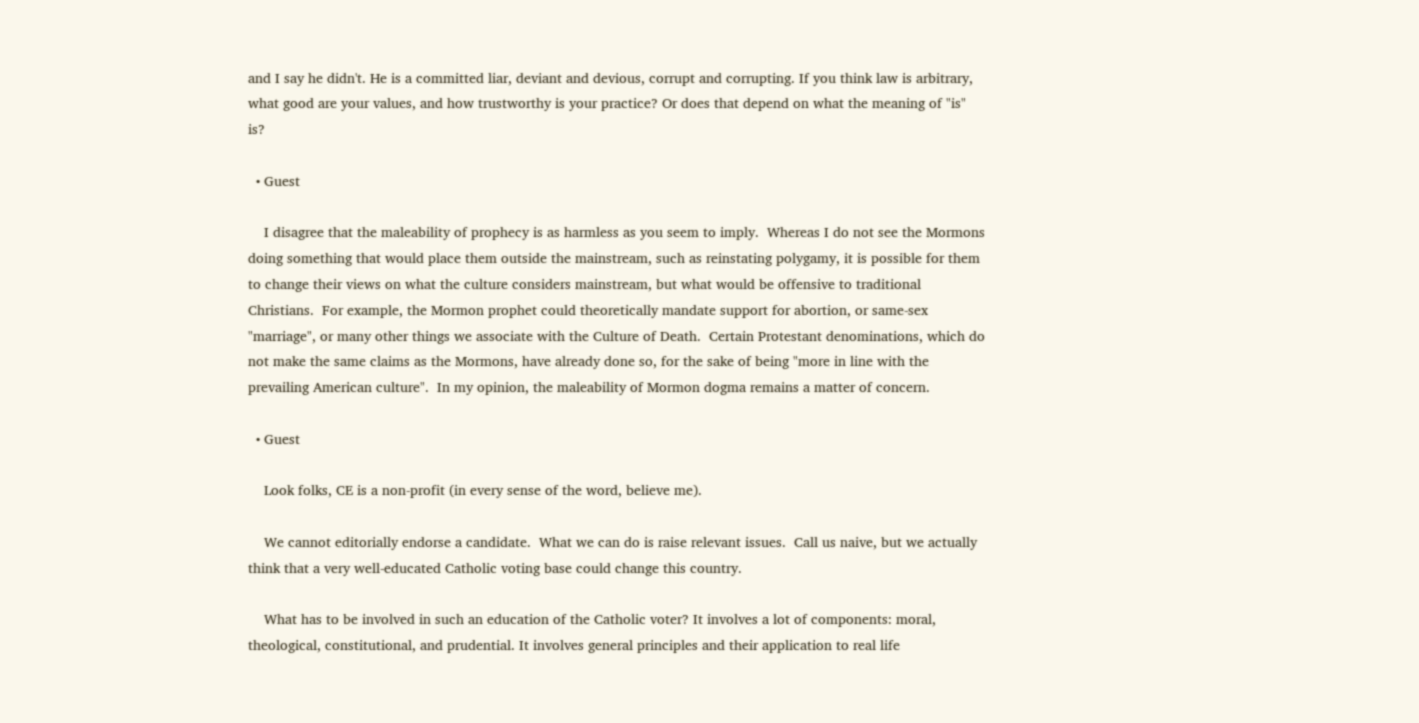and I say he didn't. He is a committed liar, deviant and devious, corrupt and corrupting. If you think law is arbitrary, what good are your values, and how trustworthy is your practice? Or does that depend on what the meaning of "is" is?

  • Guest

    I disagree that the maleability of prophecy is as harmless as you seem to imply.  Whereas I do not see the Mormons doing something that would place them outside the mainstream, such as reinstating polygamy, it is possible for them to change their views on what the culture considers mainstream, but what would be offensive to traditional Christians.  For example, the Mormon prophet could theoretically mandate support for abortion, or same-sex "marriage", or many other things we associate with the Culture of Death.  Certain Protestant denominations, which do not make the same claims as the Mormons, have already done so, for the sake of being "more in line with the prevailing American culture".  In my opinion, the maleability of Mormon dogma remains a matter of concern.

  • Guest

    Look folks, CE is a non-profit (in every sense of the word, believe me).

    We cannot editorially endorse a candidate.  What we can do is raise relevant issues.  Call us naive, but we actually think that a very well-educated Catholic voting base could change this country.

    What has to be involved in such an education of the Catholic voter? It involves a lot of components: moral, theological, constitutional, and prudential. It involves general principles and their application to real life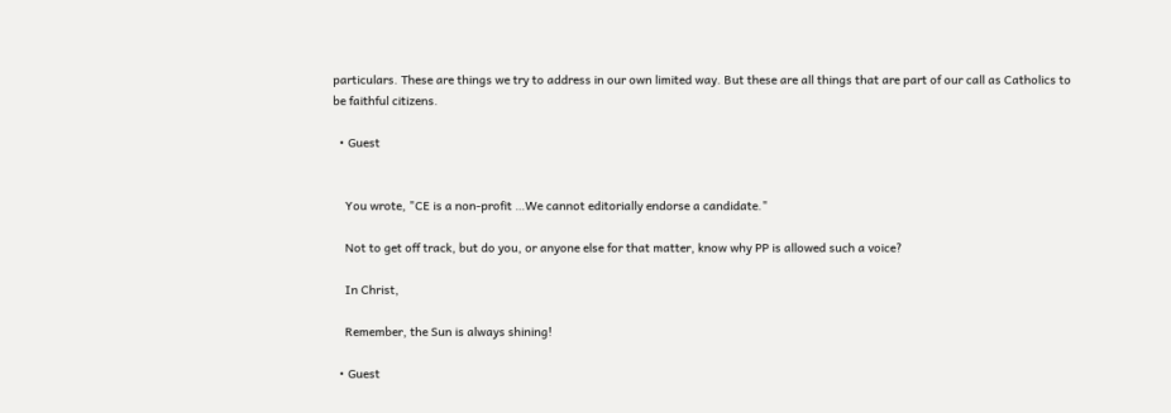particulars. These are things we try to address in our own limited way. But these are all things that are part of our call as Catholics to be faithful citizens.

  • Guest


    You wrote, "CE is a non-profit …We cannot editorially endorse a candidate."

    Not to get off track, but do you, or anyone else for that matter, know why PP is allowed such a voice?

    In Christ,

    Remember, the Sun is always shining!

  • Guest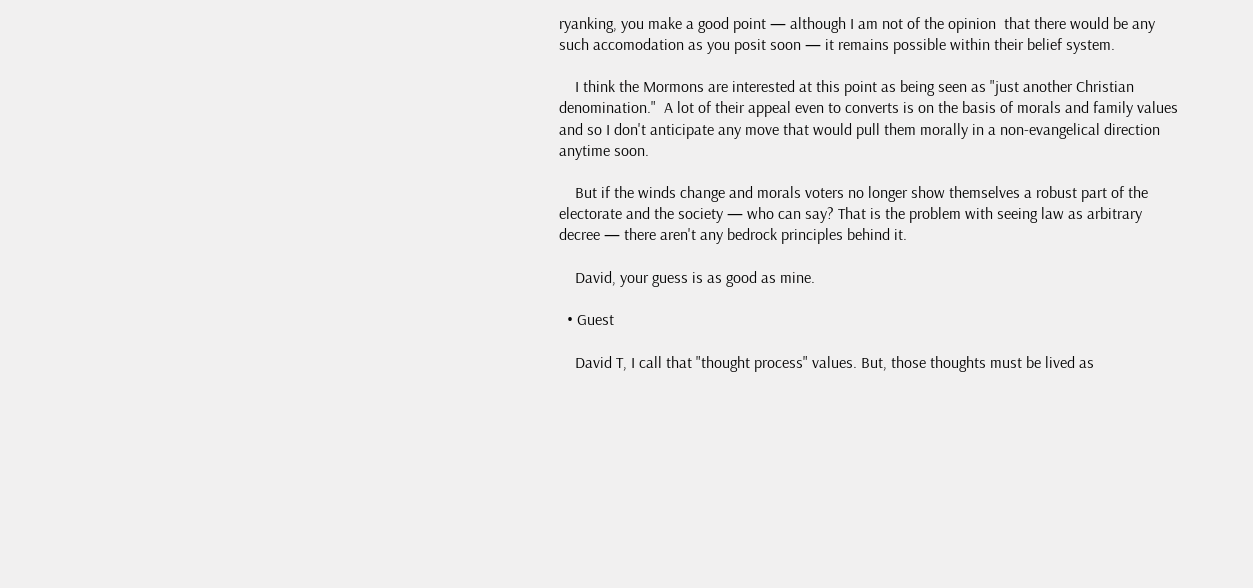ryanking, you make a good point — although I am not of the opinion  that there would be any such accomodation as you posit soon — it remains possible within their belief system.

    I think the Mormons are interested at this point as being seen as "just another Christian denomination."  A lot of their appeal even to converts is on the basis of morals and family values and so I don't anticipate any move that would pull them morally in a non-evangelical direction anytime soon.

    But if the winds change and morals voters no longer show themselves a robust part of the electorate and the society — who can say? That is the problem with seeing law as arbitrary decree — there aren't any bedrock principles behind it.

    David, your guess is as good as mine.

  • Guest

    David T, I call that "thought process" values. But, those thoughts must be lived as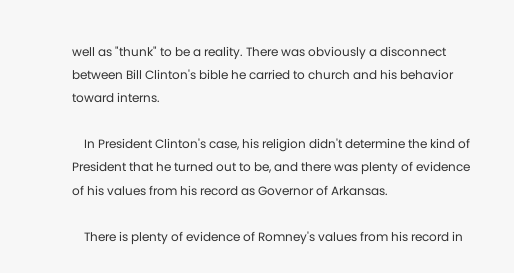well as "thunk" to be a reality. There was obviously a disconnect between Bill Clinton's bible he carried to church and his behavior toward interns.

    In President Clinton's case, his religion didn't determine the kind of President that he turned out to be, and there was plenty of evidence of his values from his record as Governor of Arkansas.

    There is plenty of evidence of Romney's values from his record in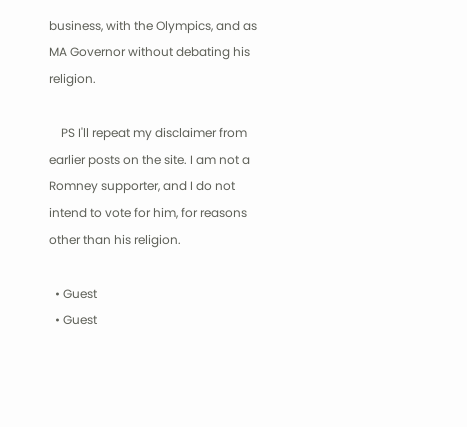business, with the Olympics, and as MA Governor without debating his religion.

    PS I'll repeat my disclaimer from earlier posts on the site. I am not a Romney supporter, and I do not intend to vote for him, for reasons other than his religion.

  • Guest
  • Guest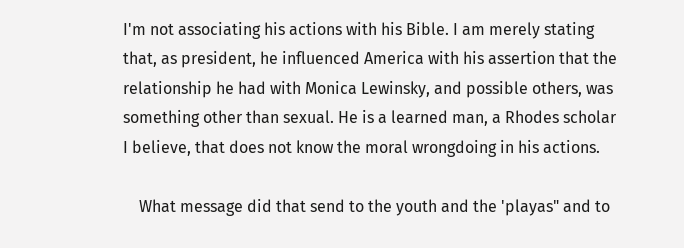I'm not associating his actions with his Bible. I am merely stating that, as president, he influenced America with his assertion that the relationship he had with Monica Lewinsky, and possible others, was something other than sexual. He is a learned man, a Rhodes scholar I believe, that does not know the moral wrongdoing in his actions.

    What message did that send to the youth and the 'playas" and to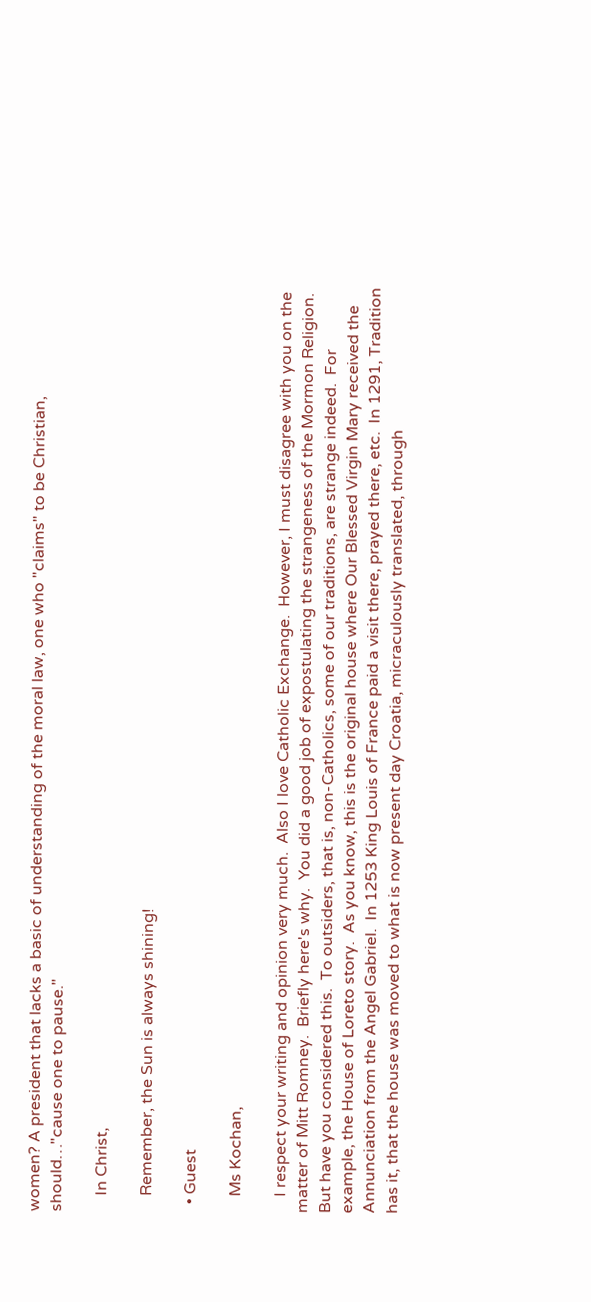women? A president that lacks a basic of understanding of the moral law, one who "claims" to be Christian, should…"cause one to pause."

    In Christ,

    Remember, the Sun is always shining!

  • Guest

    Ms Kochan,

    I respect your writing and opinion very much.  Also I love Catholic Exchange.  However, I must disagree with you on the matter of Mitt Romney.  Briefly here's why.  You did a good job of expostulating the strangeness of the Mormon Religion.  But have you considered this.  To outsiders, that is, non-Catholics, some of our traditions, are strange indeed.  For example, the House of Loreto story.  As you know, this is the original house where Our Blessed Virgin Mary received the Annunciation from the Angel Gabriel.  In 1253 King Louis of France paid a visit there, prayed there, etc.  In 1291, Tradition has it, that the house was moved to what is now present day Croatia, micraculously translated, through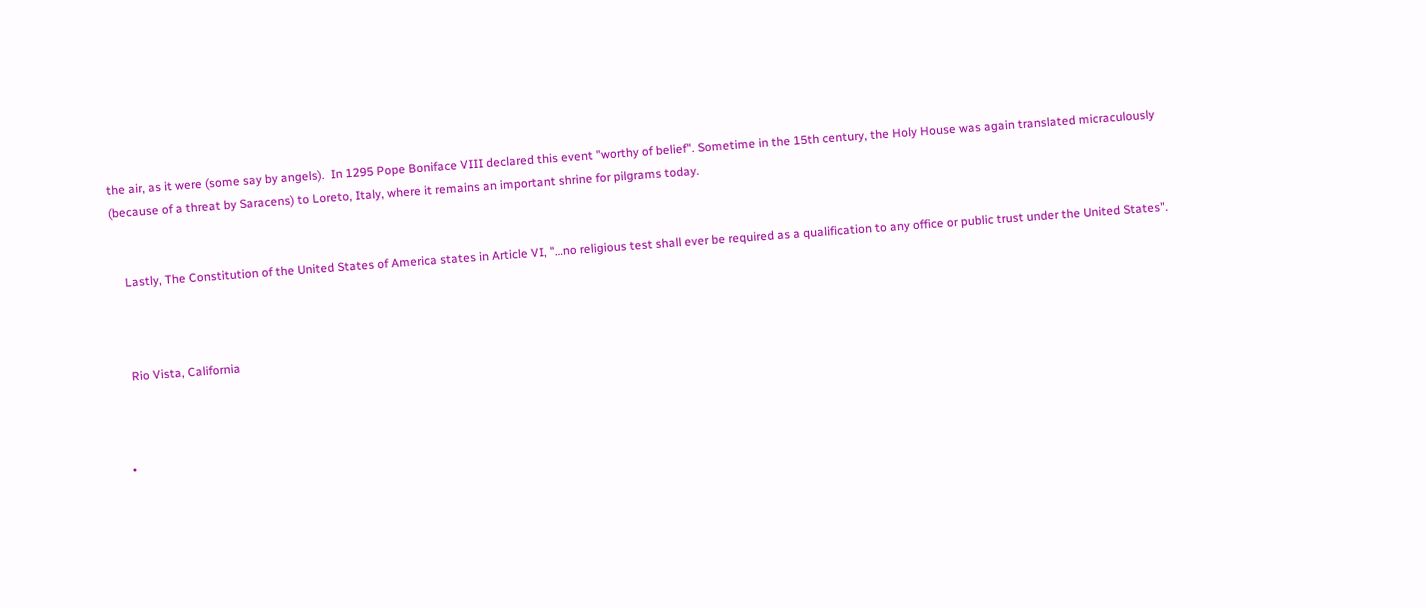the air, as it were (some say by angels).  In 1295 Pope Boniface VIII declared this event "worthy of belief". Sometime in the 15th century, the Holy House was again translated micraculously (because of a threat by Saracens) to Loreto, Italy, where it remains an important shrine for pilgrams today.


    Lastly, The Constitution of the United States of America states in Article VI, "…no religious test shall ever be required as a qualification to any office or public trust under the United States".



    Rio Vista, California



  •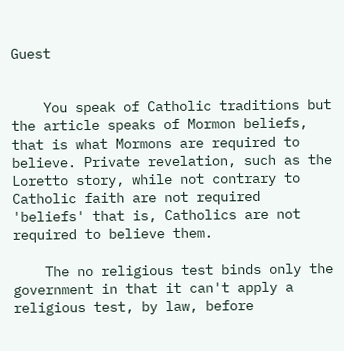Guest


    You speak of Catholic traditions but the article speaks of Mormon beliefs, that is what Mormons are required to believe. Private revelation, such as the Loretto story, while not contrary to Catholic faith are not required  'beliefs' that is, Catholics are not required to believe them.

    The no religious test binds only the government in that it can't apply a religious test, by law, before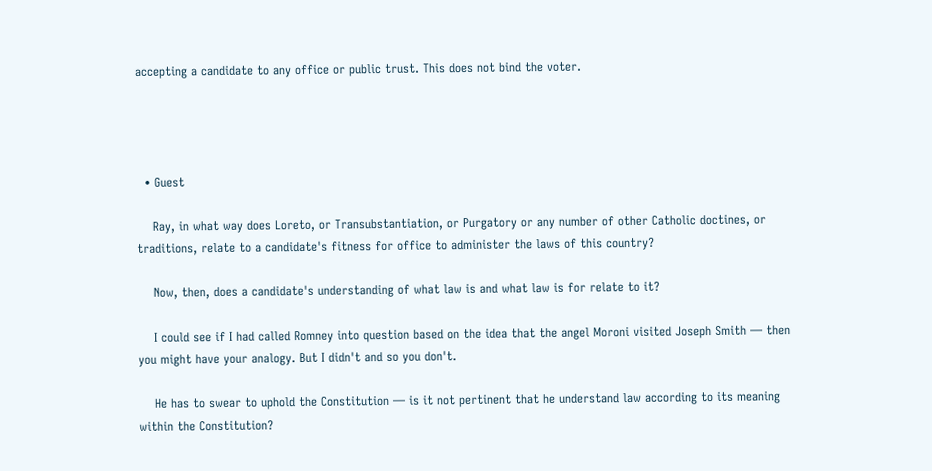accepting a candidate to any office or public trust. This does not bind the voter.




  • Guest

    Ray, in what way does Loreto, or Transubstantiation, or Purgatory or any number of other Catholic doctines, or traditions, relate to a candidate's fitness for office to administer the laws of this country?

    Now, then, does a candidate's understanding of what law is and what law is for relate to it?

    I could see if I had called Romney into question based on the idea that the angel Moroni visited Joseph Smith — then you might have your analogy. But I didn't and so you don't.

    He has to swear to uphold the Constitution — is it not pertinent that he understand law according to its meaning within the Constitution?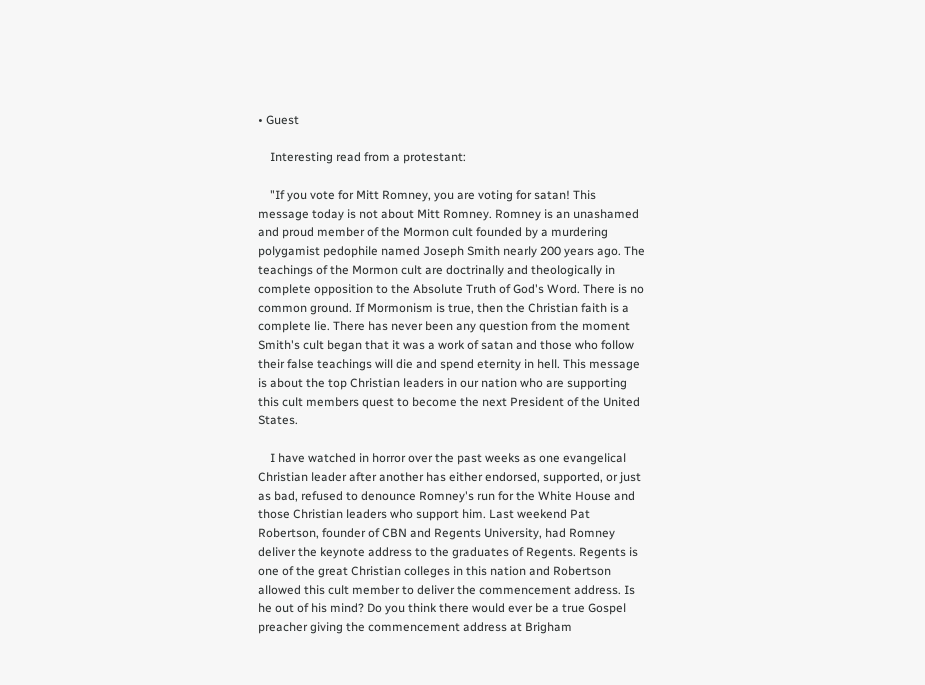• Guest

    Interesting read from a protestant:

    "If you vote for Mitt Romney, you are voting for satan! This message today is not about Mitt Romney. Romney is an unashamed and proud member of the Mormon cult founded by a murdering polygamist pedophile named Joseph Smith nearly 200 years ago. The teachings of the Mormon cult are doctrinally and theologically in complete opposition to the Absolute Truth of God's Word. There is no common ground. If Mormonism is true, then the Christian faith is a complete lie. There has never been any question from the moment Smith's cult began that it was a work of satan and those who follow their false teachings will die and spend eternity in hell. This message is about the top Christian leaders in our nation who are supporting this cult members quest to become the next President of the United States.

    I have watched in horror over the past weeks as one evangelical Christian leader after another has either endorsed, supported, or just as bad, refused to denounce Romney's run for the White House and those Christian leaders who support him. Last weekend Pat Robertson, founder of CBN and Regents University, had Romney deliver the keynote address to the graduates of Regents. Regents is one of the great Christian colleges in this nation and Robertson allowed this cult member to deliver the commencement address. Is he out of his mind? Do you think there would ever be a true Gospel preacher giving the commencement address at Brigham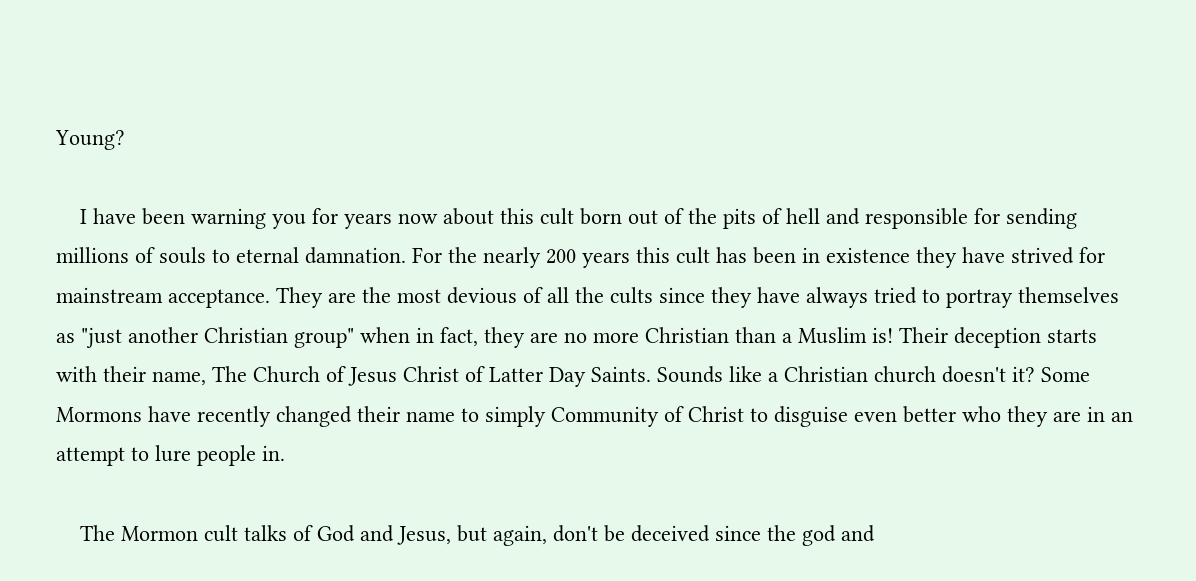Young?

    I have been warning you for years now about this cult born out of the pits of hell and responsible for sending millions of souls to eternal damnation. For the nearly 200 years this cult has been in existence they have strived for mainstream acceptance. They are the most devious of all the cults since they have always tried to portray themselves as "just another Christian group" when in fact, they are no more Christian than a Muslim is! Their deception starts with their name, The Church of Jesus Christ of Latter Day Saints. Sounds like a Christian church doesn't it? Some Mormons have recently changed their name to simply Community of Christ to disguise even better who they are in an attempt to lure people in.

    The Mormon cult talks of God and Jesus, but again, don't be deceived since the god and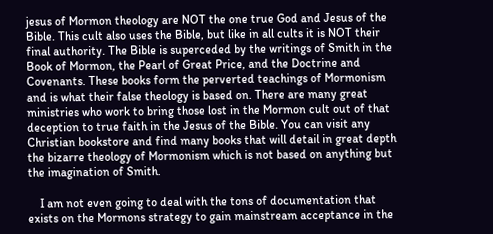jesus of Mormon theology are NOT the one true God and Jesus of the Bible. This cult also uses the Bible, but like in all cults it is NOT their final authority. The Bible is superceded by the writings of Smith in the Book of Mormon, the Pearl of Great Price, and the Doctrine and Covenants. These books form the perverted teachings of Mormonism and is what their false theology is based on. There are many great ministries who work to bring those lost in the Mormon cult out of that deception to true faith in the Jesus of the Bible. You can visit any Christian bookstore and find many books that will detail in great depth the bizarre theology of Mormonism which is not based on anything but the imagination of Smith.

    I am not even going to deal with the tons of documentation that exists on the Mormons strategy to gain mainstream acceptance in the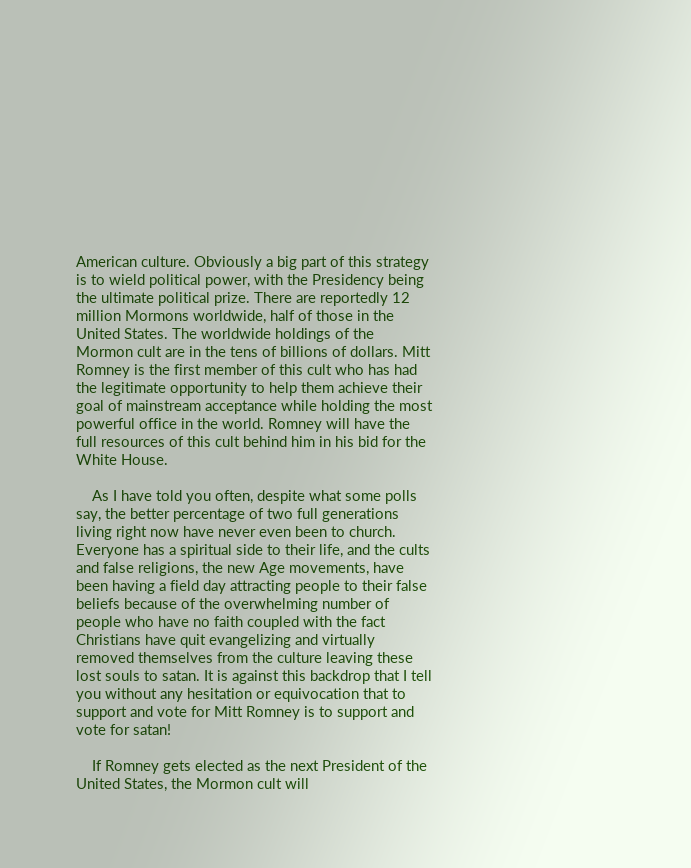American culture. Obviously a big part of this strategy is to wield political power, with the Presidency being the ultimate political prize. There are reportedly 12 million Mormons worldwide, half of those in the United States. The worldwide holdings of the Mormon cult are in the tens of billions of dollars. Mitt Romney is the first member of this cult who has had the legitimate opportunity to help them achieve their goal of mainstream acceptance while holding the most powerful office in the world. Romney will have the full resources of this cult behind him in his bid for the White House.

    As I have told you often, despite what some polls say, the better percentage of two full generations living right now have never even been to church. Everyone has a spiritual side to their life, and the cults and false religions, the new Age movements, have been having a field day attracting people to their false beliefs because of the overwhelming number of people who have no faith coupled with the fact Christians have quit evangelizing and virtually removed themselves from the culture leaving these lost souls to satan. It is against this backdrop that I tell you without any hesitation or equivocation that to support and vote for Mitt Romney is to support and vote for satan!

    If Romney gets elected as the next President of the United States, the Mormon cult will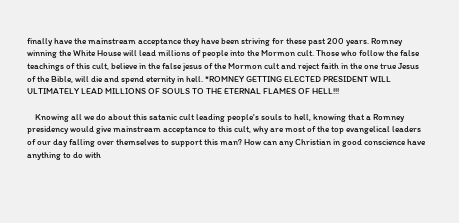finally have the mainstream acceptance they have been striving for these past 200 years. Romney winning the White House will lead millions of people into the Mormon cult. Those who follow the false teachings of this cult, believe in the false jesus of the Mormon cult and reject faith in the one true Jesus of the Bible, will die and spend eternity in hell. *ROMNEY GETTING ELECTED PRESIDENT WILL ULTIMATELY LEAD MILLIONS OF SOULS TO THE ETERNAL FLAMES OF HELL!!!

    Knowing all we do about this satanic cult leading people's souls to hell, knowing that a Romney presidency would give mainstream acceptance to this cult, why are most of the top evangelical leaders of our day falling over themselves to support this man? How can any Christian in good conscience have anything to do with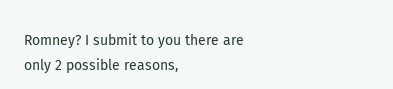Romney? I submit to you there are only 2 possible reasons,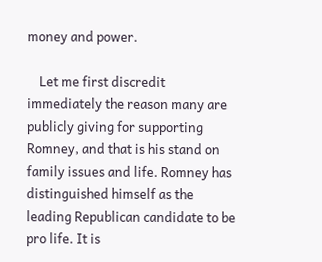money and power.

    Let me first discredit immediately the reason many are publicly giving for supporting Romney, and that is his stand on family issues and life. Romney has distinguished himself as the leading Republican candidate to be pro life. It is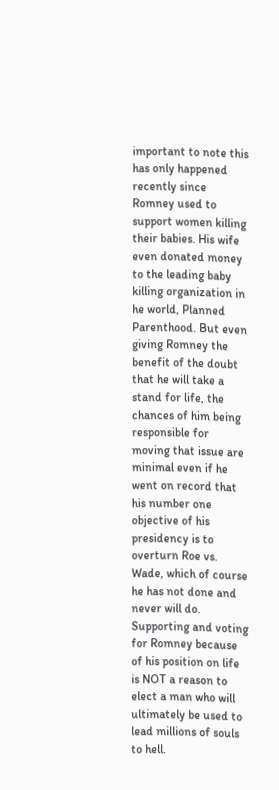important to note this has only happened recently since Romney used to support women killing their babies. His wife even donated money to the leading baby killing organization in he world, Planned Parenthood. But even giving Romney the benefit of the doubt that he will take a stand for life, the chances of him being responsible for moving that issue are minimal even if he went on record that his number one objective of his presidency is to overturn Roe vs. Wade, which of course he has not done and never will do. Supporting and voting for Romney because of his position on life is NOT a reason to elect a man who will ultimately be used to lead millions of souls to hell.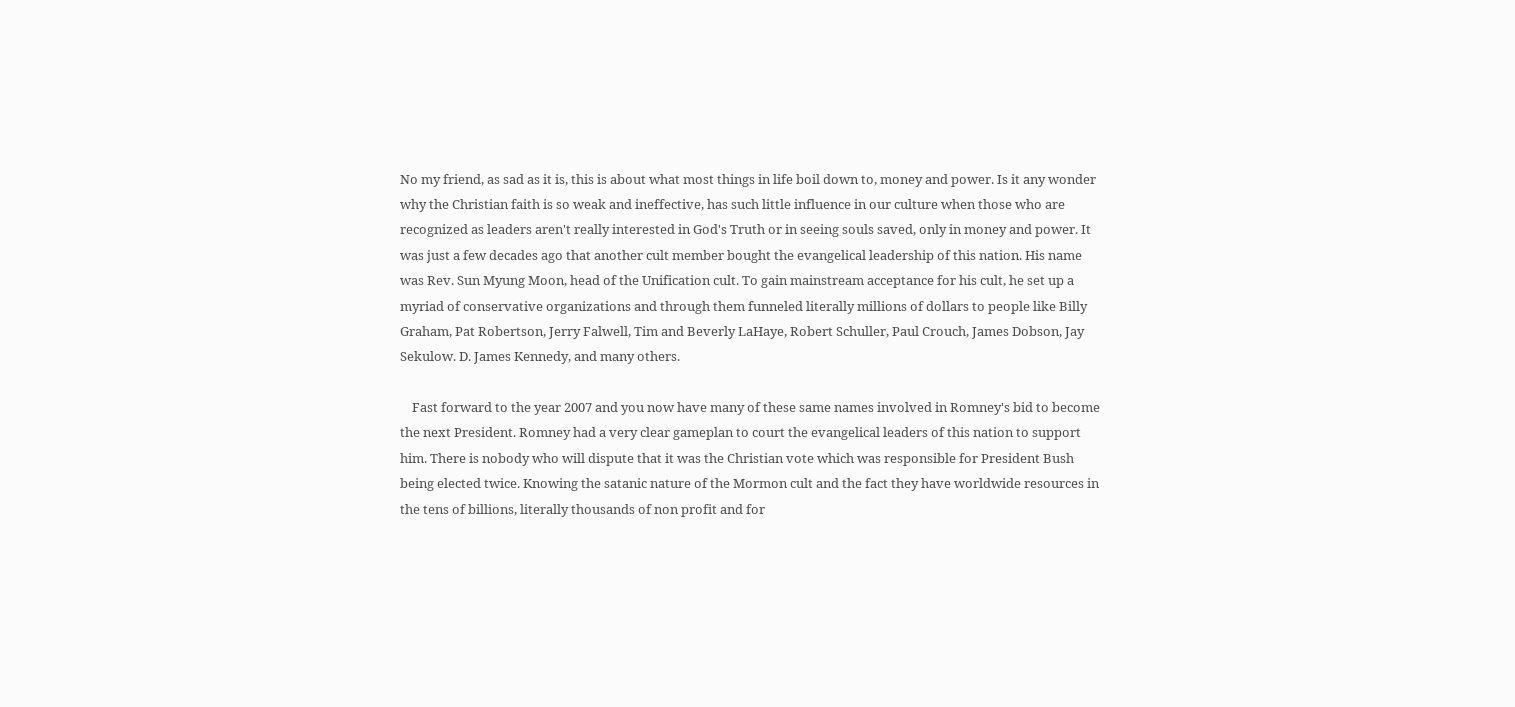No my friend, as sad as it is, this is about what most things in life boil down to, money and power. Is it any wonder why the Christian faith is so weak and ineffective, has such little influence in our culture when those who are recognized as leaders aren't really interested in God's Truth or in seeing souls saved, only in money and power. It was just a few decades ago that another cult member bought the evangelical leadership of this nation. His name was Rev. Sun Myung Moon, head of the Unification cult. To gain mainstream acceptance for his cult, he set up a myriad of conservative organizations and through them funneled literally millions of dollars to people like Billy Graham, Pat Robertson, Jerry Falwell, Tim and Beverly LaHaye, Robert Schuller, Paul Crouch, James Dobson, Jay Sekulow. D. James Kennedy, and many others.

    Fast forward to the year 2007 and you now have many of these same names involved in Romney's bid to become the next President. Romney had a very clear gameplan to court the evangelical leaders of this nation to support him. There is nobody who will dispute that it was the Christian vote which was responsible for President Bush being elected twice. Knowing the satanic nature of the Mormon cult and the fact they have worldwide resources in the tens of billions, literally thousands of non profit and for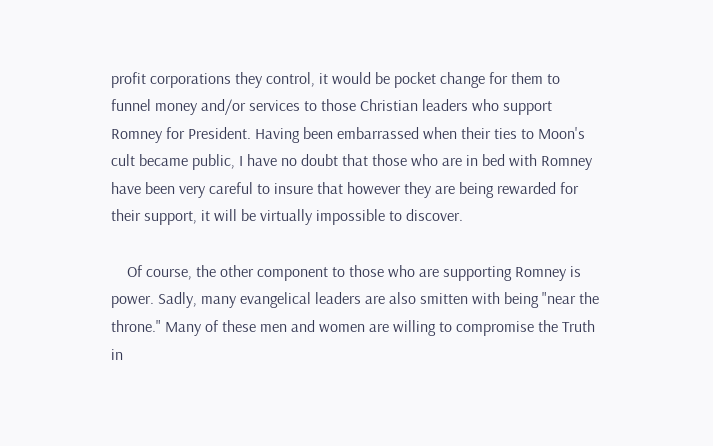profit corporations they control, it would be pocket change for them to funnel money and/or services to those Christian leaders who support Romney for President. Having been embarrassed when their ties to Moon's cult became public, I have no doubt that those who are in bed with Romney have been very careful to insure that however they are being rewarded for their support, it will be virtually impossible to discover.

    Of course, the other component to those who are supporting Romney is power. Sadly, many evangelical leaders are also smitten with being "near the throne." Many of these men and women are willing to compromise the Truth in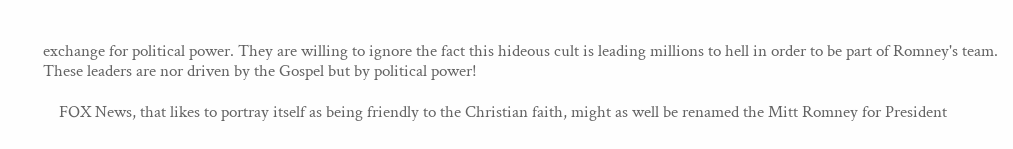exchange for political power. They are willing to ignore the fact this hideous cult is leading millions to hell in order to be part of Romney's team. These leaders are nor driven by the Gospel but by political power!

    FOX News, that likes to portray itself as being friendly to the Christian faith, might as well be renamed the Mitt Romney for President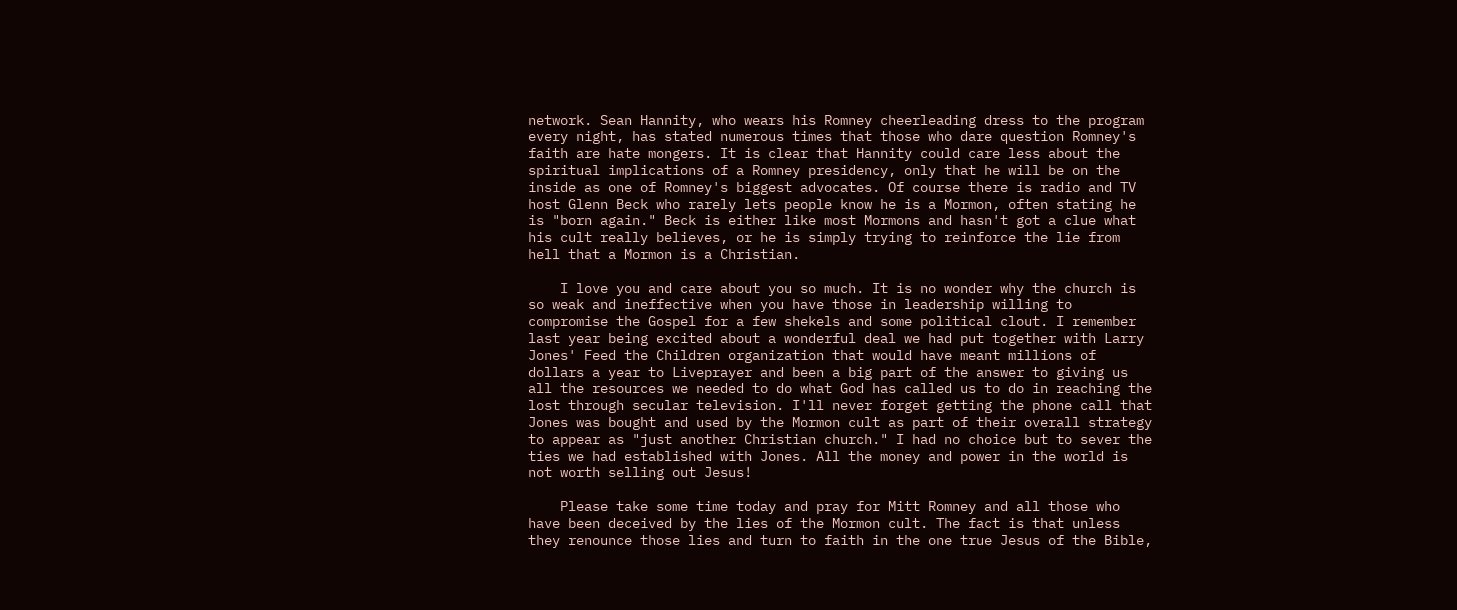network. Sean Hannity, who wears his Romney cheerleading dress to the program every night, has stated numerous times that those who dare question Romney's faith are hate mongers. It is clear that Hannity could care less about the spiritual implications of a Romney presidency, only that he will be on the inside as one of Romney's biggest advocates. Of course there is radio and TV host Glenn Beck who rarely lets people know he is a Mormon, often stating he is "born again." Beck is either like most Mormons and hasn't got a clue what his cult really believes, or he is simply trying to reinforce the lie from hell that a Mormon is a Christian.

    I love you and care about you so much. It is no wonder why the church is so weak and ineffective when you have those in leadership willing to compromise the Gospel for a few shekels and some political clout. I remember last year being excited about a wonderful deal we had put together with Larry Jones' Feed the Children organization that would have meant millions of dollars a year to Liveprayer and been a big part of the answer to giving us all the resources we needed to do what God has called us to do in reaching the lost through secular television. I'll never forget getting the phone call that Jones was bought and used by the Mormon cult as part of their overall strategy to appear as "just another Christian church." I had no choice but to sever the ties we had established with Jones. All the money and power in the world is not worth selling out Jesus!

    Please take some time today and pray for Mitt Romney and all those who have been deceived by the lies of the Mormon cult. The fact is that unless they renounce those lies and turn to faith in the one true Jesus of the Bible,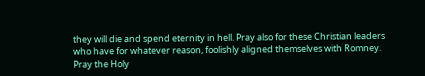they will die and spend eternity in hell. Pray also for these Christian leaders who have for whatever reason, foolishly aligned themselves with Romney. Pray the Holy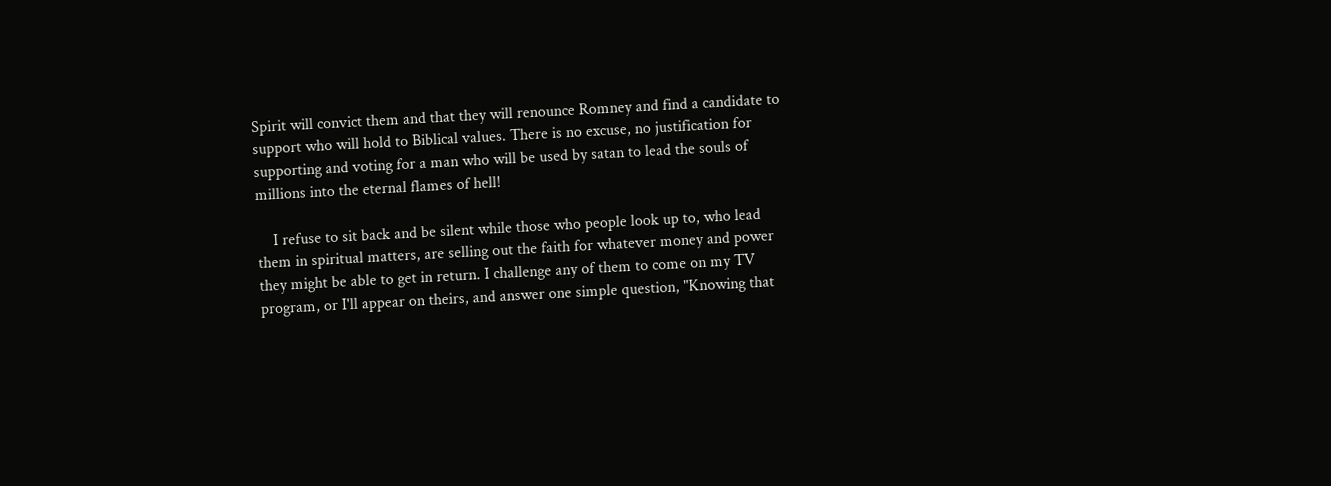Spirit will convict them and that they will renounce Romney and find a candidate to support who will hold to Biblical values. There is no excuse, no justification for supporting and voting for a man who will be used by satan to lead the souls of millions into the eternal flames of hell!

    I refuse to sit back and be silent while those who people look up to, who lead them in spiritual matters, are selling out the faith for whatever money and power they might be able to get in return. I challenge any of them to come on my TV program, or I'll appear on theirs, and answer one simple question, "Knowing that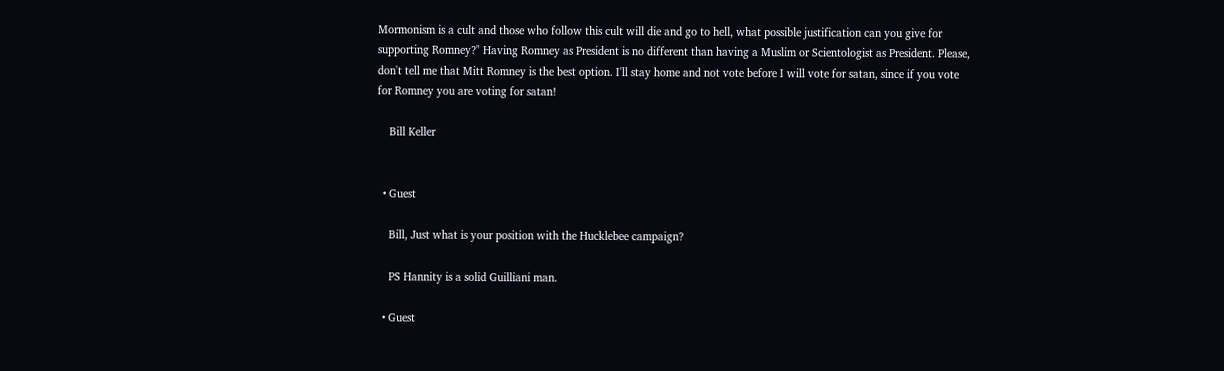Mormonism is a cult and those who follow this cult will die and go to hell, what possible justification can you give for supporting Romney?" Having Romney as President is no different than having a Muslim or Scientologist as President. Please, don't tell me that Mitt Romney is the best option. I'll stay home and not vote before I will vote for satan, since if you vote for Romney you are voting for satan!

    Bill Keller


  • Guest

    Bill, Just what is your position with the Hucklebee campaign?

    PS Hannity is a solid Guilliani man.

  • Guest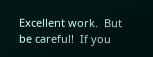Excellent work.  But be careful!  If you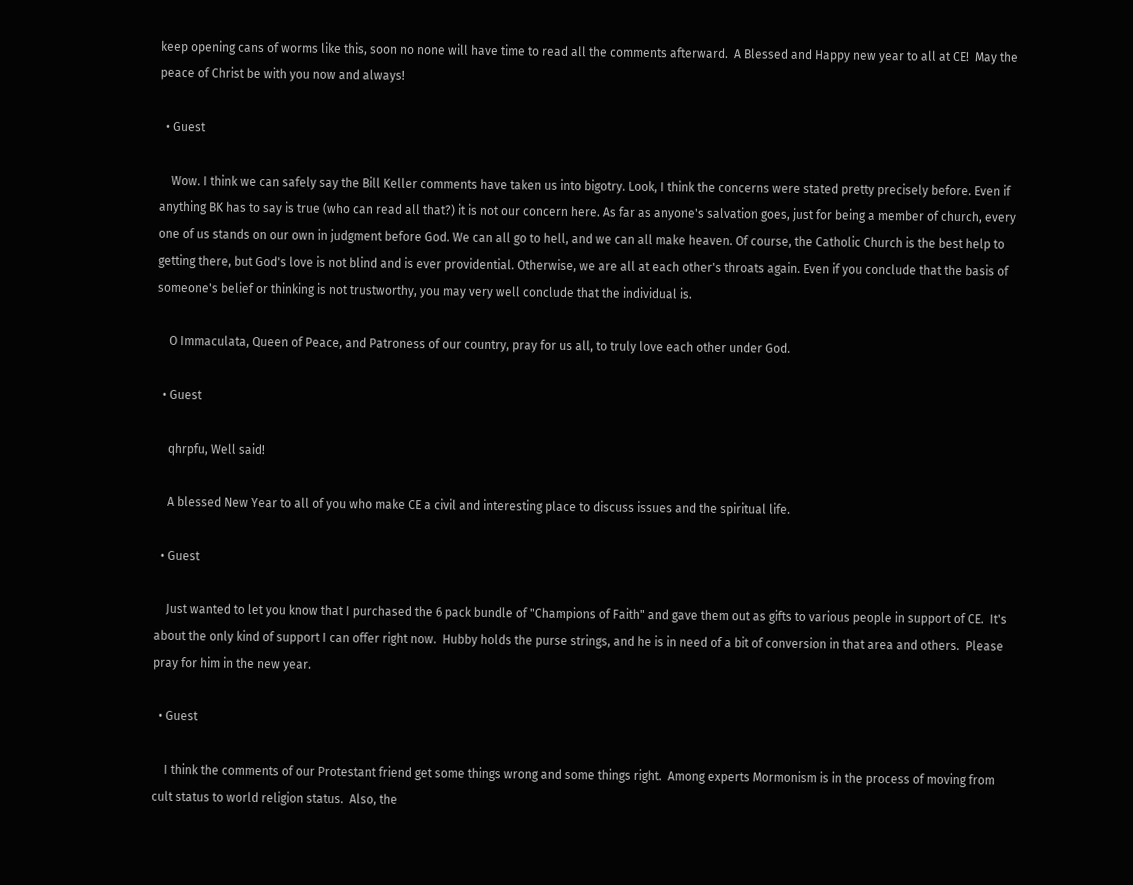keep opening cans of worms like this, soon no none will have time to read all the comments afterward.  A Blessed and Happy new year to all at CE!  May the peace of Christ be with you now and always!

  • Guest

    Wow. I think we can safely say the Bill Keller comments have taken us into bigotry. Look, I think the concerns were stated pretty precisely before. Even if anything BK has to say is true (who can read all that?) it is not our concern here. As far as anyone's salvation goes, just for being a member of church, every one of us stands on our own in judgment before God. We can all go to hell, and we can all make heaven. Of course, the Catholic Church is the best help to getting there, but God's love is not blind and is ever providential. Otherwise, we are all at each other's throats again. Even if you conclude that the basis of someone's belief or thinking is not trustworthy, you may very well conclude that the individual is.

    O Immaculata, Queen of Peace, and Patroness of our country, pray for us all, to truly love each other under God.

  • Guest

    qhrpfu, Well said!

    A blessed New Year to all of you who make CE a civil and interesting place to discuss issues and the spiritual life.

  • Guest

    Just wanted to let you know that I purchased the 6 pack bundle of "Champions of Faith" and gave them out as gifts to various people in support of CE.  It's about the only kind of support I can offer right now.  Hubby holds the purse strings, and he is in need of a bit of conversion in that area and others.  Please pray for him in the new year.

  • Guest

    I think the comments of our Protestant friend get some things wrong and some things right.  Among experts Mormonism is in the process of moving from cult status to world religion status.  Also, the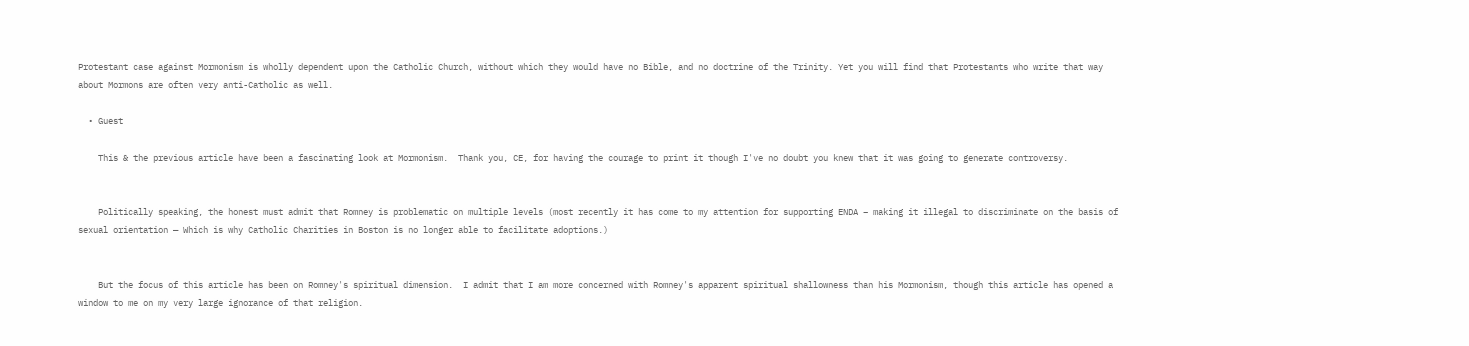Protestant case against Mormonism is wholly dependent upon the Catholic Church, without which they would have no Bible, and no doctrine of the Trinity. Yet you will find that Protestants who write that way about Mormons are often very anti-Catholic as well.

  • Guest

    This & the previous article have been a fascinating look at Mormonism.  Thank you, CE, for having the courage to print it though I've no doubt you knew that it was going to generate controversy.


    Politically speaking, the honest must admit that Romney is problematic on multiple levels (most recently it has come to my attention for supporting ENDA – making it illegal to discriminate on the basis of sexual orientation — Which is why Catholic Charities in Boston is no longer able to facilitate adoptions.)


    But the focus of this article has been on Romney's spiritual dimension.  I admit that I am more concerned with Romney's apparent spiritual shallowness than his Mormonism, though this article has opened a window to me on my very large ignorance of that religion.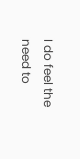I do feel the need to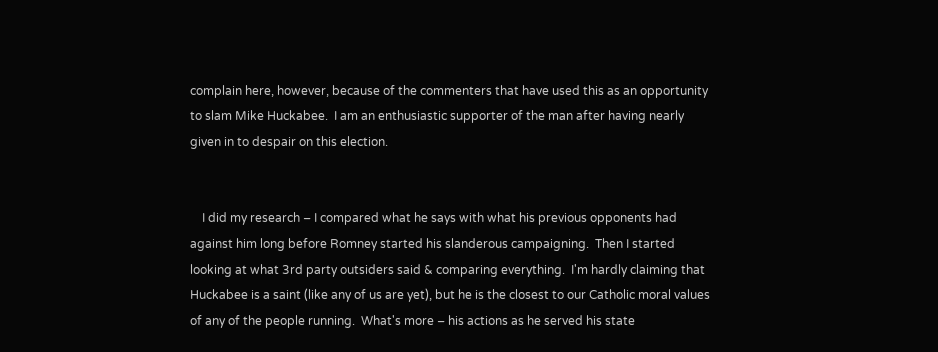complain here, however, because of the commenters that have used this as an opportunity to slam Mike Huckabee.  I am an enthusiastic supporter of the man after having nearly given in to despair on this election.


    I did my research – I compared what he says with what his previous opponents had against him long before Romney started his slanderous campaigning.  Then I started looking at what 3rd party outsiders said & comparing everything.  I'm hardly claiming that Huckabee is a saint (like any of us are yet), but he is the closest to our Catholic moral values of any of the people running.  What's more – his actions as he served his state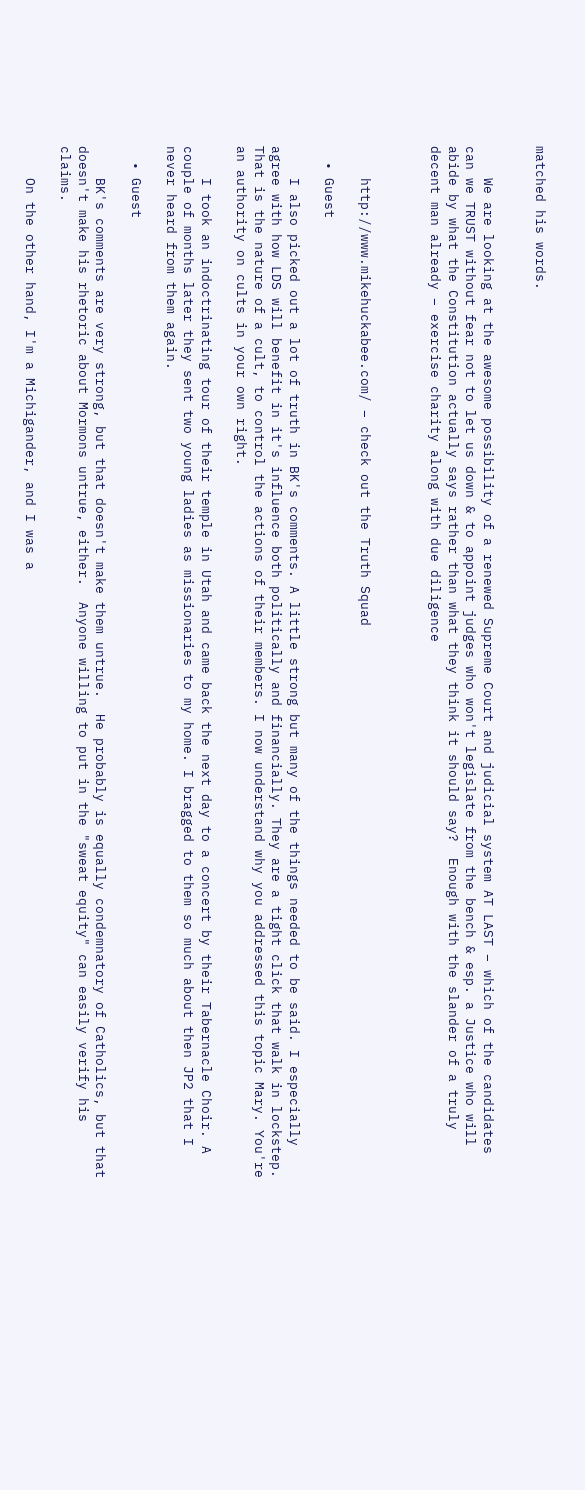matched his words.


    We are looking at the awesome possibility of a renewed Supreme Court and judicial system AT LAST – which of the candidates can we TRUST without fear not to let us down & to appoint judges who won't legislate from the bench & esp. a Justice who will abide by what the Constitution actually says rather than what they think it should say?  Enough with the slander of a truly decent man already – exercise charity along with due diligence



    http://www.mikehuckabee.com/ – check out the Truth Squad

  • Guest

    I also picked out a lot of truth in BK's comments. A little strong but many of the things needed to be said. I especially agree with how LDS will benefit in it's influence both politically and financially. They are a tight click that walk in lockstep. That is the nature of a cult, to control the actions of their members. I now understand why you addressed this topic Mary. You're an authority on cults in your own right.

    I took an indoctrinating tour of their temple in Utah and came back the next day to a concert by their Tabernacle Choir. A couple of months later they sent two young ladies as missionaries to my home. I bragged to them so much about then JP2 that I never heard from them again.

  • Guest

    BK's comments are very strong, but that doesn't make them untrue.  He probably is equally condemnatory of Catholics, but that doesn't make his rhetoric about Mormons untrue, either.  Anyone willing to put in the "sweat equity" can easily verify his claims.

    On the other hand, I'm a Michigander, and I was a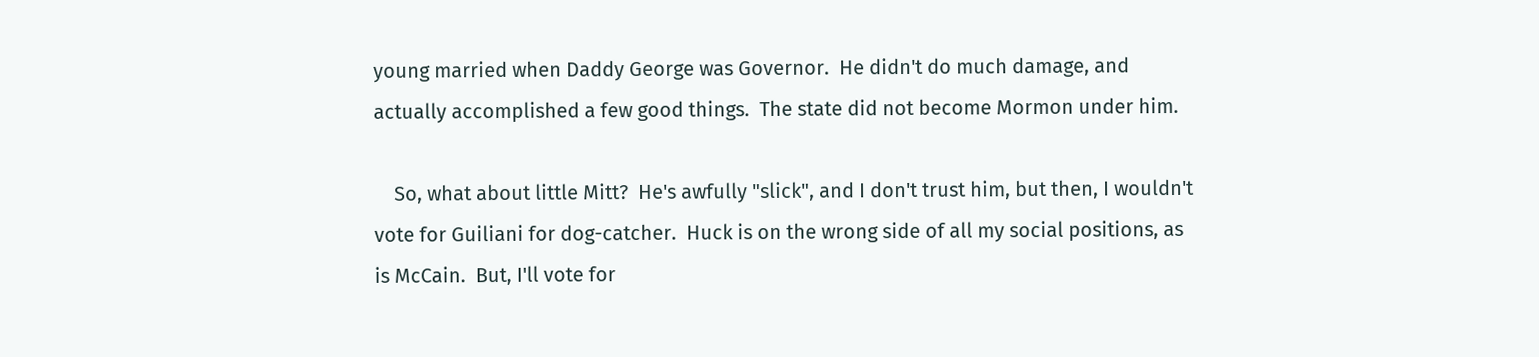young married when Daddy George was Governor.  He didn't do much damage, and actually accomplished a few good things.  The state did not become Mormon under him.

    So, what about little Mitt?  He's awfully "slick", and I don't trust him, but then, I wouldn't vote for Guiliani for dog-catcher.  Huck is on the wrong side of all my social positions, as is McCain.  But, I'll vote for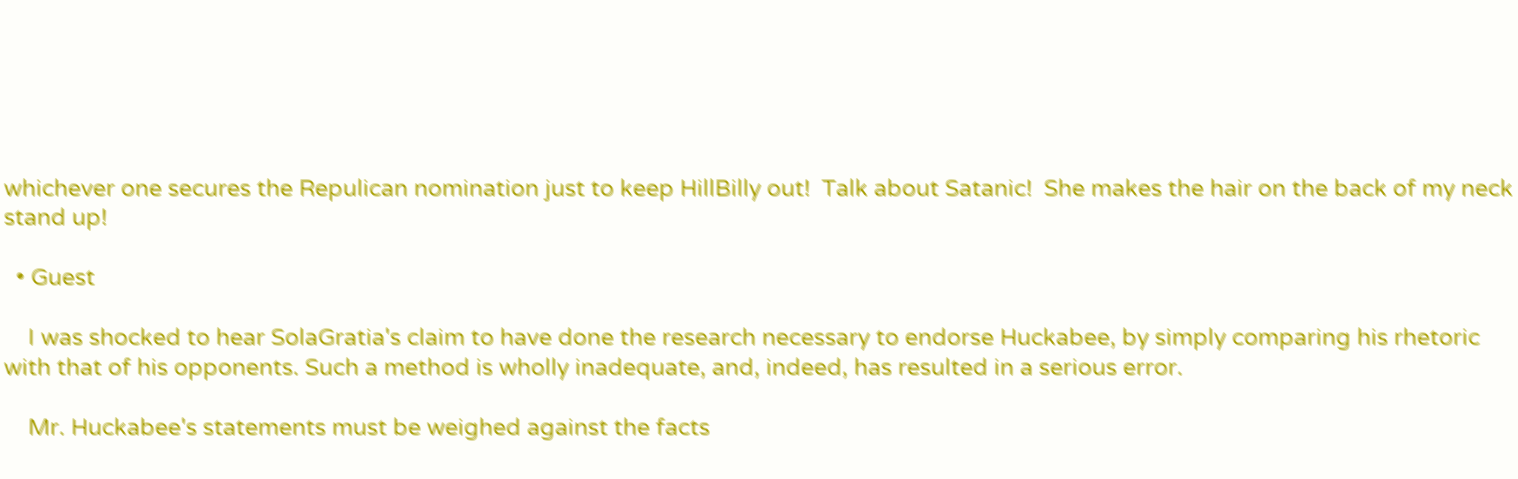whichever one secures the Repulican nomination just to keep HillBilly out!  Talk about Satanic!  She makes the hair on the back of my neck stand up!

  • Guest

    I was shocked to hear SolaGratia's claim to have done the research necessary to endorse Huckabee, by simply comparing his rhetoric with that of his opponents. Such a method is wholly inadequate, and, indeed, has resulted in a serious error.

    Mr. Huckabee's statements must be weighed against the facts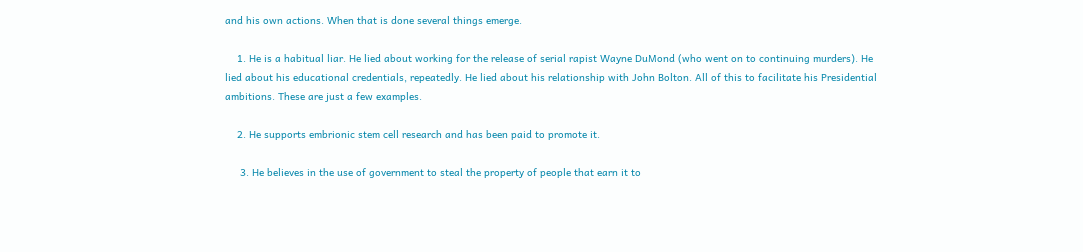and his own actions. When that is done several things emerge.

    1. He is a habitual liar. He lied about working for the release of serial rapist Wayne DuMond (who went on to continuing murders). He lied about his educational credentials, repeatedly. He lied about his relationship with John Bolton. All of this to facilitate his Presidential ambitions. These are just a few examples.

    2. He supports embrionic stem cell research and has been paid to promote it.

     3. He believes in the use of government to steal the property of people that earn it to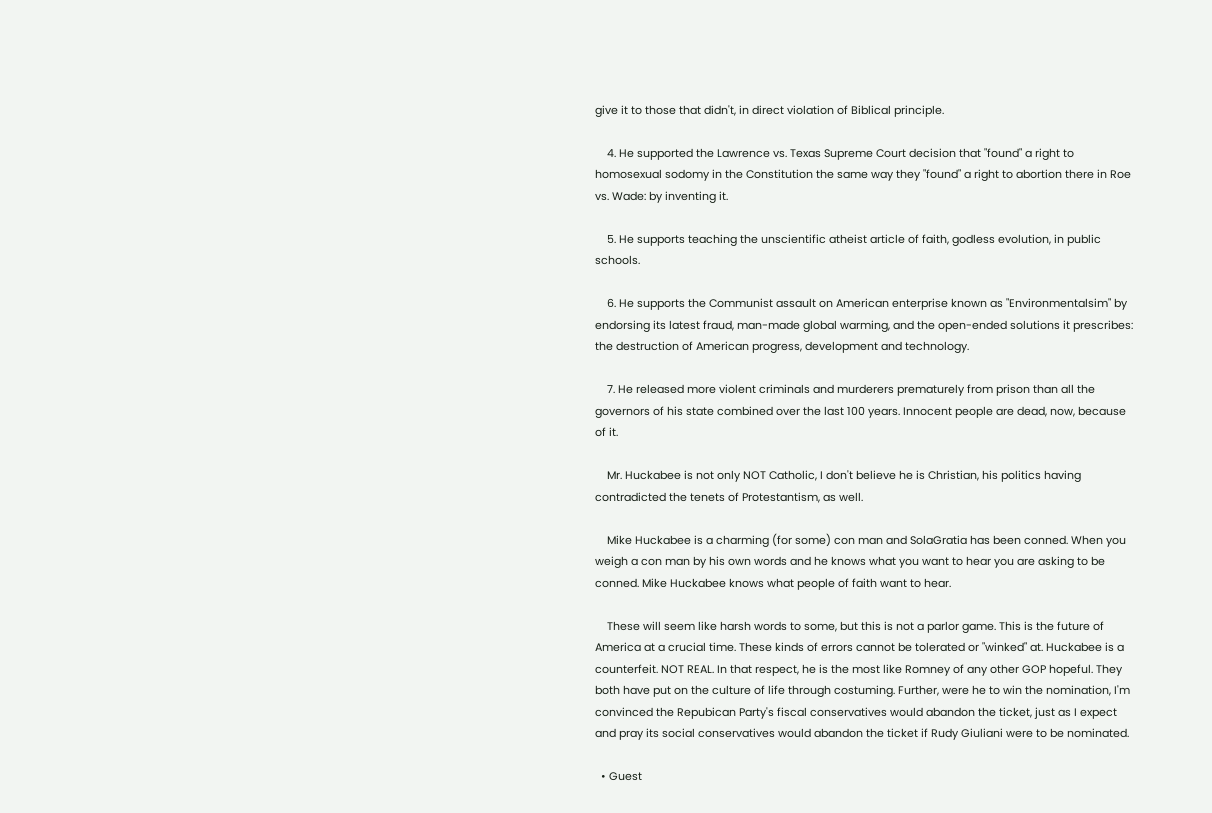give it to those that didn't, in direct violation of Biblical principle.

    4. He supported the Lawrence vs. Texas Supreme Court decision that "found" a right to homosexual sodomy in the Constitution the same way they "found" a right to abortion there in Roe vs. Wade: by inventing it.

    5. He supports teaching the unscientific atheist article of faith, godless evolution, in public schools.

    6. He supports the Communist assault on American enterprise known as "Environmentalsim" by endorsing its latest fraud, man-made global warming, and the open-ended solutions it prescribes: the destruction of American progress, development and technology.

    7. He released more violent criminals and murderers prematurely from prison than all the governors of his state combined over the last 100 years. Innocent people are dead, now, because of it.

    Mr. Huckabee is not only NOT Catholic, I don't believe he is Christian, his politics having contradicted the tenets of Protestantism, as well.

    Mike Huckabee is a charming (for some) con man and SolaGratia has been conned. When you weigh a con man by his own words and he knows what you want to hear you are asking to be conned. Mike Huckabee knows what people of faith want to hear.

    These will seem like harsh words to some, but this is not a parlor game. This is the future of America at a crucial time. These kinds of errors cannot be tolerated or "winked" at. Huckabee is a counterfeit. NOT REAL. In that respect, he is the most like Romney of any other GOP hopeful. They both have put on the culture of life through costuming. Further, were he to win the nomination, I'm convinced the Repubican Party's fiscal conservatives would abandon the ticket, just as I expect and pray its social conservatives would abandon the ticket if Rudy Giuliani were to be nominated.

  • Guest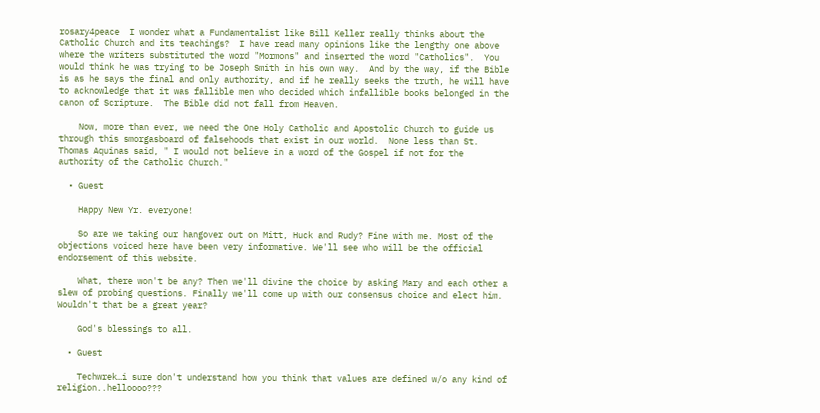rosary4peace  I wonder what a Fundamentalist like Bill Keller really thinks about the Catholic Church and its teachings?  I have read many opinions like the lengthy one above where the writers substituted the word "Mormons" and inserted the word "Catholics".  You would think he was trying to be Joseph Smith in his own way.  And by the way, if the Bible is as he says the final and only authority, and if he really seeks the truth, he will have to acknowledge that it was fallible men who decided which infallible books belonged in the canon of Scripture.  The Bible did not fall from Heaven.

    Now, more than ever, we need the One Holy Catholic and Apostolic Church to guide us through this smorgasboard of falsehoods that exist in our world.  None less than St. Thomas Aquinas said, " I would not believe in a word of the Gospel if not for the authority of the Catholic Church."

  • Guest

    Happy New Yr. everyone!

    So are we taking our hangover out on Mitt, Huck and Rudy? Fine with me. Most of the objections voiced here have been very informative. We'll see who will be the official endorsement of this website.

    What, there won't be any? Then we'll divine the choice by asking Mary and each other a slew of probing questions. Finally we'll come up with our consensus choice and elect him. Wouldn't that be a great year?

    God's blessings to all.

  • Guest

    Techwrek…i sure don't understand how you think that values are defined w/o any kind of religion..helloooo???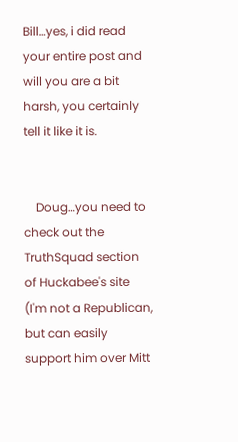Bill…yes, i did read your entire post and will you are a bit harsh, you certainly tell it like it is.


    Doug…you need to check out the TruthSquad section of Huckabee's site (I'm not a Republican, but can easily support him over Mitt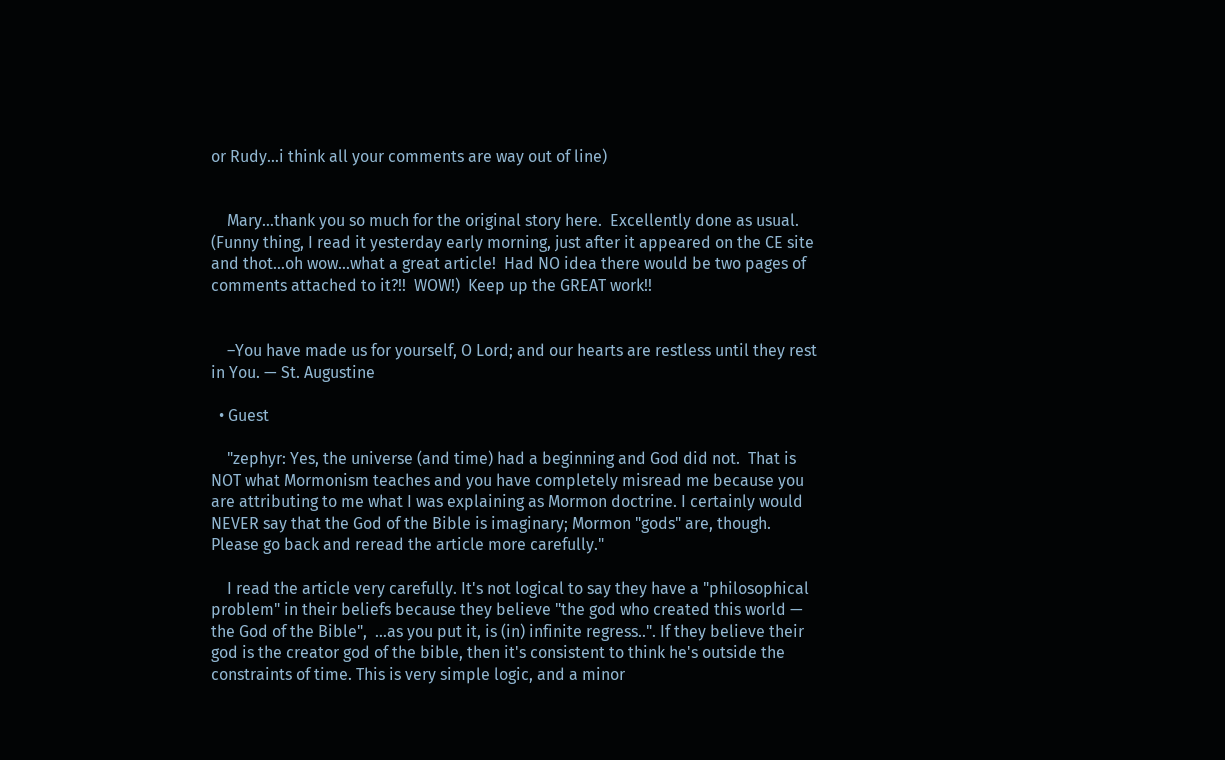or Rudy…i think all your comments are way out of line)


    Mary…thank you so much for the original story here.  Excellently done as usual.  (Funny thing, I read it yesterday early morning, just after it appeared on the CE site and thot…oh wow…what a great article!  Had NO idea there would be two pages of comments attached to it?!!  WOW!)  Keep up the GREAT work!!


    –You have made us for yourself, O Lord; and our hearts are restless until they rest in You. — St. Augustine

  • Guest

    "zephyr: Yes, the universe (and time) had a beginning and God did not.  That is NOT what Mormonism teaches and you have completely misread me because you are attributing to me what I was explaining as Mormon doctrine. I certainly would NEVER say that the God of the Bible is imaginary; Mormon "gods" are, though. Please go back and reread the article more carefully."

    I read the article very carefully. It's not logical to say they have a "philosophical problem" in their beliefs because they believe "the god who created this world — the God of the Bible",  …as you put it, is (in) infinite regress..". If they believe their god is the creator god of the bible, then it's consistent to think he's outside the constraints of time. This is very simple logic, and a minor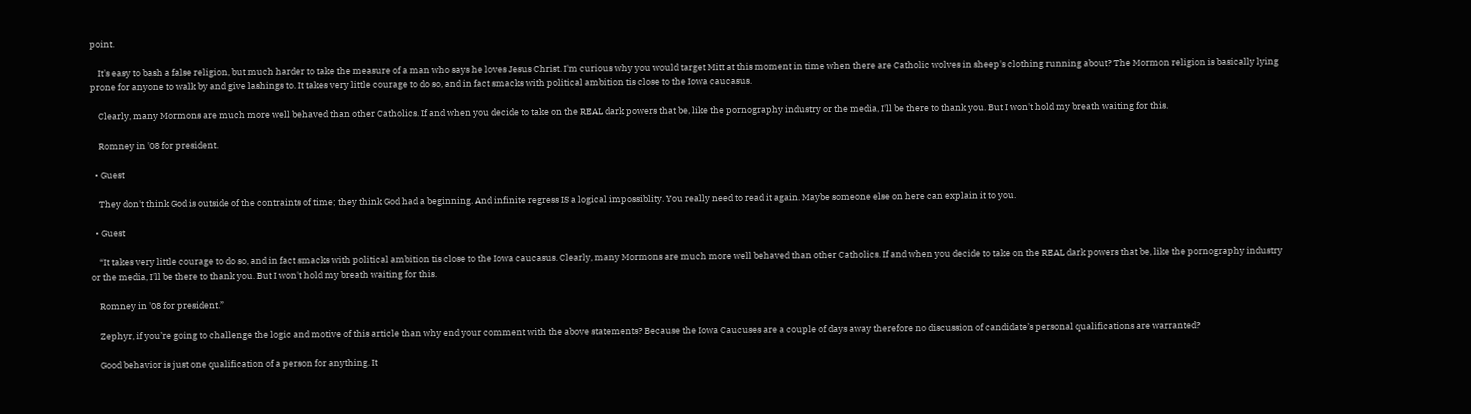point.

    It's easy to bash a false religion, but much harder to take the measure of a man who says he loves Jesus Christ. I'm curious why you would target Mitt at this moment in time when there are Catholic wolves in sheep's clothing running about? The Mormon religion is basically lying prone for anyone to walk by and give lashings to. It takes very little courage to do so, and in fact smacks with political ambition tis close to the Iowa caucasus.

    Clearly, many Mormons are much more well behaved than other Catholics. If and when you decide to take on the REAL dark powers that be, like the pornography industry or the media, I'll be there to thank you. But I won't hold my breath waiting for this.

    Romney in '08 for president.

  • Guest

    They don't think God is outside of the contraints of time; they think God had a beginning. And infinite regress IS a logical impossiblity. You really need to read it again. Maybe someone else on here can explain it to you.

  • Guest

    “It takes very little courage to do so, and in fact smacks with political ambition tis close to the Iowa caucasus. Clearly, many Mormons are much more well behaved than other Catholics. If and when you decide to take on the REAL dark powers that be, like the pornography industry or the media, I'll be there to thank you. But I won't hold my breath waiting for this.

    Romney in '08 for president.”

    Zephyr, if you’re going to challenge the logic and motive of this article than why end your comment with the above statements? Because the Iowa Caucuses are a couple of days away therefore no discussion of candidate’s personal qualifications are warranted?

    Good behavior is just one qualification of a person for anything. It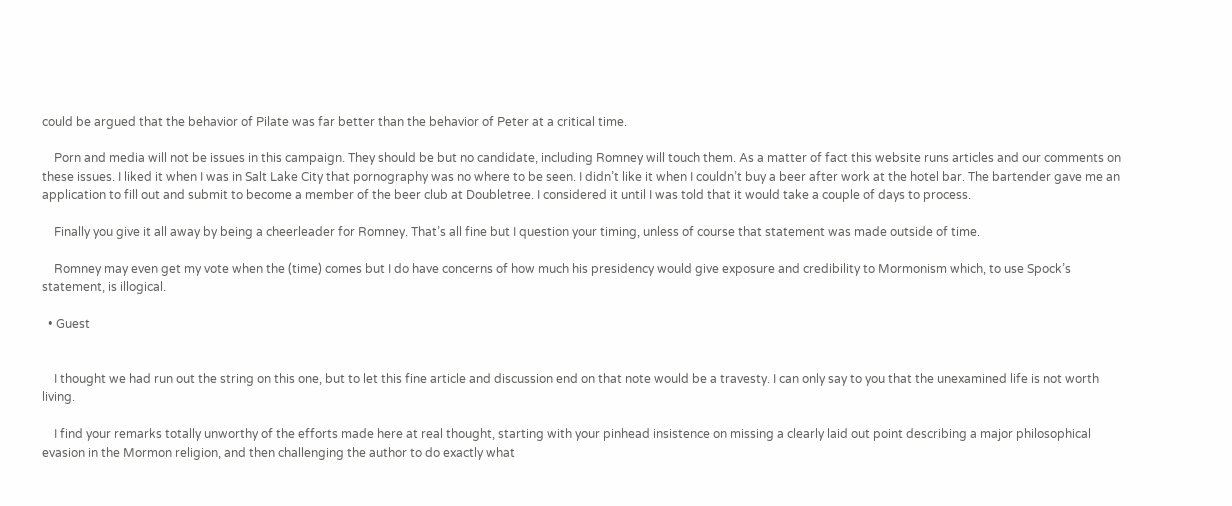could be argued that the behavior of Pilate was far better than the behavior of Peter at a critical time.

    Porn and media will not be issues in this campaign. They should be but no candidate, including Romney will touch them. As a matter of fact this website runs articles and our comments on these issues. I liked it when I was in Salt Lake City that pornography was no where to be seen. I didn’t like it when I couldn’t buy a beer after work at the hotel bar. The bartender gave me an application to fill out and submit to become a member of the beer club at Doubletree. I considered it until I was told that it would take a couple of days to process.

    Finally you give it all away by being a cheerleader for Romney. That’s all fine but I question your timing, unless of course that statement was made outside of time.

    Romney may even get my vote when the (time) comes but I do have concerns of how much his presidency would give exposure and credibility to Mormonism which, to use Spock’s statement, is illogical.

  • Guest


    I thought we had run out the string on this one, but to let this fine article and discussion end on that note would be a travesty. I can only say to you that the unexamined life is not worth living.

    I find your remarks totally unworthy of the efforts made here at real thought, starting with your pinhead insistence on missing a clearly laid out point describing a major philosophical evasion in the Mormon religion, and then challenging the author to do exactly what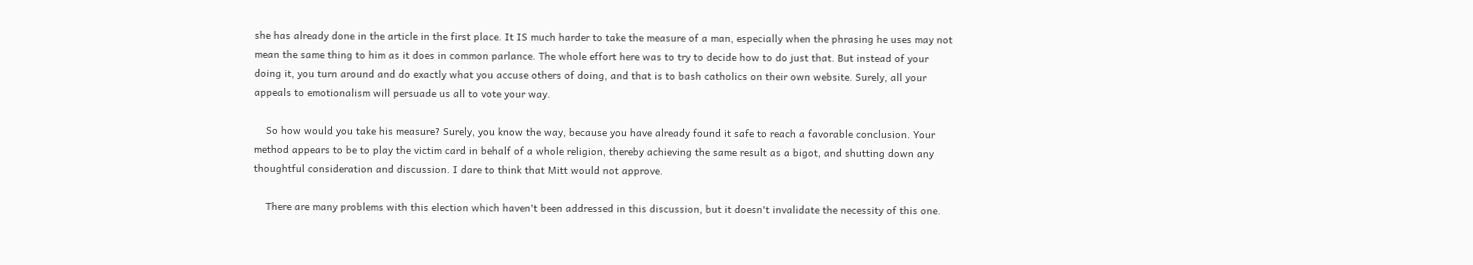she has already done in the article in the first place. It IS much harder to take the measure of a man, especially when the phrasing he uses may not mean the same thing to him as it does in common parlance. The whole effort here was to try to decide how to do just that. But instead of your doing it, you turn around and do exactly what you accuse others of doing, and that is to bash catholics on their own website. Surely, all your appeals to emotionalism will persuade us all to vote your way.

    So how would you take his measure? Surely, you know the way, because you have already found it safe to reach a favorable conclusion. Your method appears to be to play the victim card in behalf of a whole religion, thereby achieving the same result as a bigot, and shutting down any thoughtful consideration and discussion. I dare to think that Mitt would not approve.

    There are many problems with this election which haven't been addressed in this discussion, but it doesn't invalidate the necessity of this one.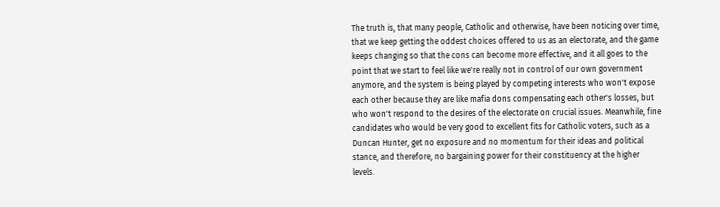The truth is, that many people, Catholic and otherwise, have been noticing over time, that we keep getting the oddest choices offered to us as an electorate, and the game keeps changing so that the cons can become more effective, and it all goes to the point that we start to feel like we're really not in control of our own government anymore, and the system is being played by competing interests who won't expose each other because they are like mafia dons compensating each other's losses, but who won't respond to the desires of the electorate on crucial issues. Meanwhile, fine candidates who would be very good to excellent fits for Catholic voters, such as a Duncan Hunter, get no exposure and no momentum for their ideas and political stance, and therefore, no bargaining power for their constituency at the higher levels.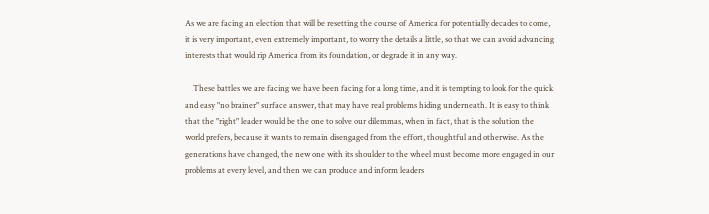As we are facing an election that will be resetting the course of America for potentially decades to come, it is very important, even extremely important, to worry the details a little, so that we can avoid advancing interests that would rip America from its foundation, or degrade it in any way.

    These battles we are facing we have been facing for a long time, and it is tempting to look for the quick and easy "no brainer" surface answer, that may have real problems hiding underneath. It is easy to think that the "right" leader would be the one to solve our dilemmas, when in fact, that is the solution the world prefers, because it wants to remain disengaged from the effort, thoughtful and otherwise. As the generations have changed, the new one with its shoulder to the wheel must become more engaged in our problems at every level, and then we can produce and inform leaders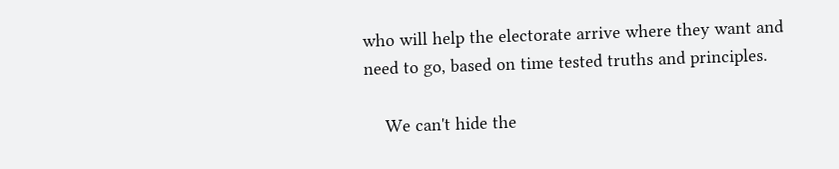who will help the electorate arrive where they want and need to go, based on time tested truths and principles.

    We can't hide the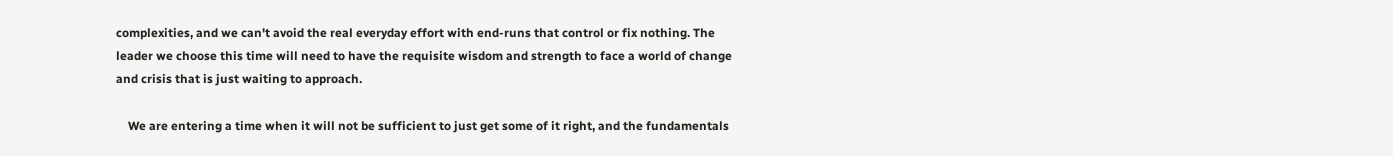complexities, and we can't avoid the real everyday effort with end-runs that control or fix nothing. The leader we choose this time will need to have the requisite wisdom and strength to face a world of change and crisis that is just waiting to approach.

    We are entering a time when it will not be sufficient to just get some of it right, and the fundamentals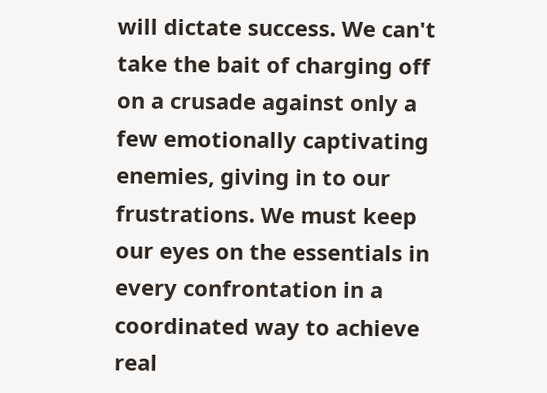will dictate success. We can't take the bait of charging off on a crusade against only a few emotionally captivating enemies, giving in to our frustrations. We must keep our eyes on the essentials in every confrontation in a coordinated way to achieve real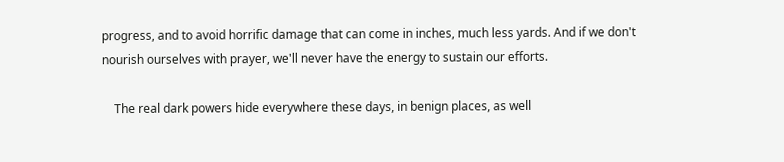progress, and to avoid horrific damage that can come in inches, much less yards. And if we don't nourish ourselves with prayer, we'll never have the energy to sustain our efforts.

    The real dark powers hide everywhere these days, in benign places, as well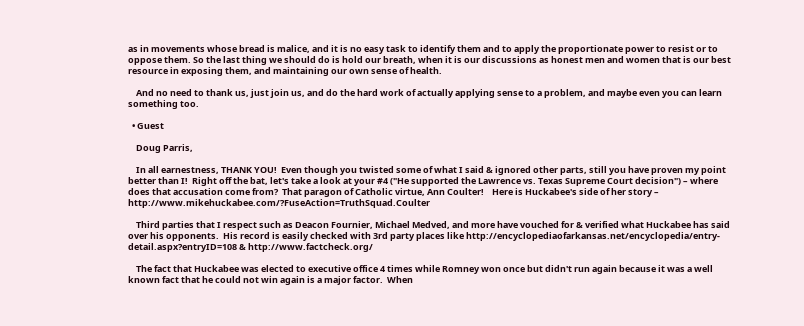as in movements whose bread is malice, and it is no easy task to identify them and to apply the proportionate power to resist or to oppose them. So the last thing we should do is hold our breath, when it is our discussions as honest men and women that is our best resource in exposing them, and maintaining our own sense of health.

    And no need to thank us, just join us, and do the hard work of actually applying sense to a problem, and maybe even you can learn something too.

  • Guest

    Doug Parris,

    In all earnestness, THANK YOU!  Even though you twisted some of what I said & ignored other parts, still you have proven my point better than I!  Right off the bat, let's take a look at your #4 ("He supported the Lawrence vs. Texas Supreme Court decision") – where does that accusation come from?  That paragon of Catholic virtue, Ann Coulter!    Here is Huckabee's side of her story – http://www.mikehuckabee.com/?FuseAction=TruthSquad.Coulter

    Third parties that I respect such as Deacon Fournier, Michael Medved, and more have vouched for & verified what Huckabee has said over his opponents.  His record is easily checked with 3rd party places like http://encyclopediaofarkansas.net/encyclopedia/entry-detail.aspx?entryID=108 & http://www.factcheck.org/

    The fact that Huckabee was elected to executive office 4 times while Romney won once but didn't run again because it was a well known fact that he could not win again is a major factor.  When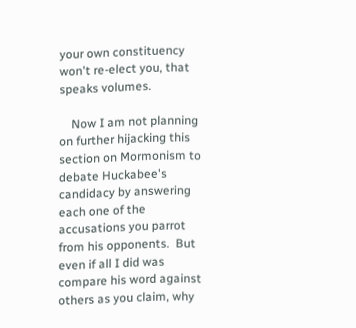your own constituency won't re-elect you, that speaks volumes.

    Now I am not planning on further hijacking this section on Mormonism to debate Huckabee's candidacy by answering each one of the accusations you parrot from his opponents.  But even if all I did was compare his word against others as you claim, why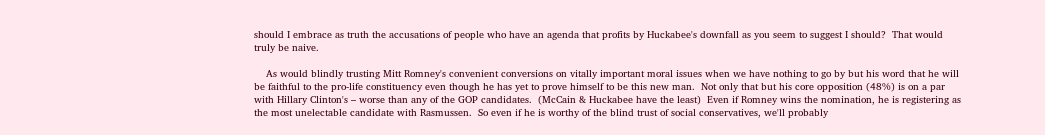should I embrace as truth the accusations of people who have an agenda that profits by Huckabee's downfall as you seem to suggest I should?  That would truly be naive.

    As would blindly trusting Mitt Romney's convenient conversions on vitally important moral issues when we have nothing to go by but his word that he will be faithful to the pro-life constituency even though he has yet to prove himself to be this new man.  Not only that but his core opposition (48%) is on a par with Hillary Clinton's – worse than any of the GOP candidates.  (McCain & Huckabee have the least)  Even if Romney wins the nomination, he is registering as the most unelectable candidate with Rasmussen.  So even if he is worthy of the blind trust of social conservatives, we'll probably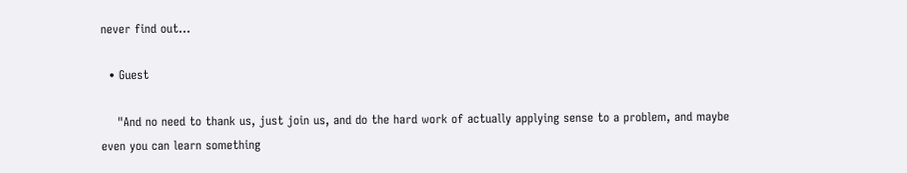never find out…

  • Guest

    "And no need to thank us, just join us, and do the hard work of actually applying sense to a problem, and maybe even you can learn something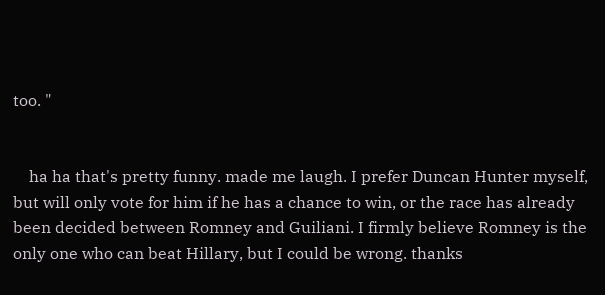too. "


    ha ha that's pretty funny. made me laugh. I prefer Duncan Hunter myself, but will only vote for him if he has a chance to win, or the race has already been decided between Romney and Guiliani. I firmly believe Romney is the only one who can beat Hillary, but I could be wrong. thanks